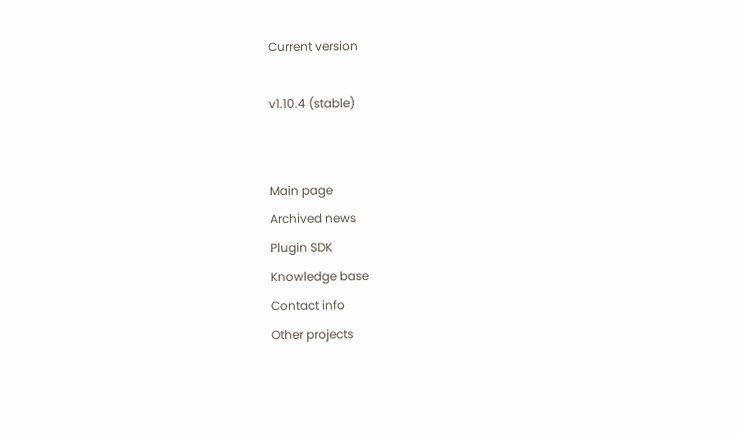Current version

v1.10.4 (stable)


Main page
Archived news
Plugin SDK
Knowledge base
Contact info
Other projects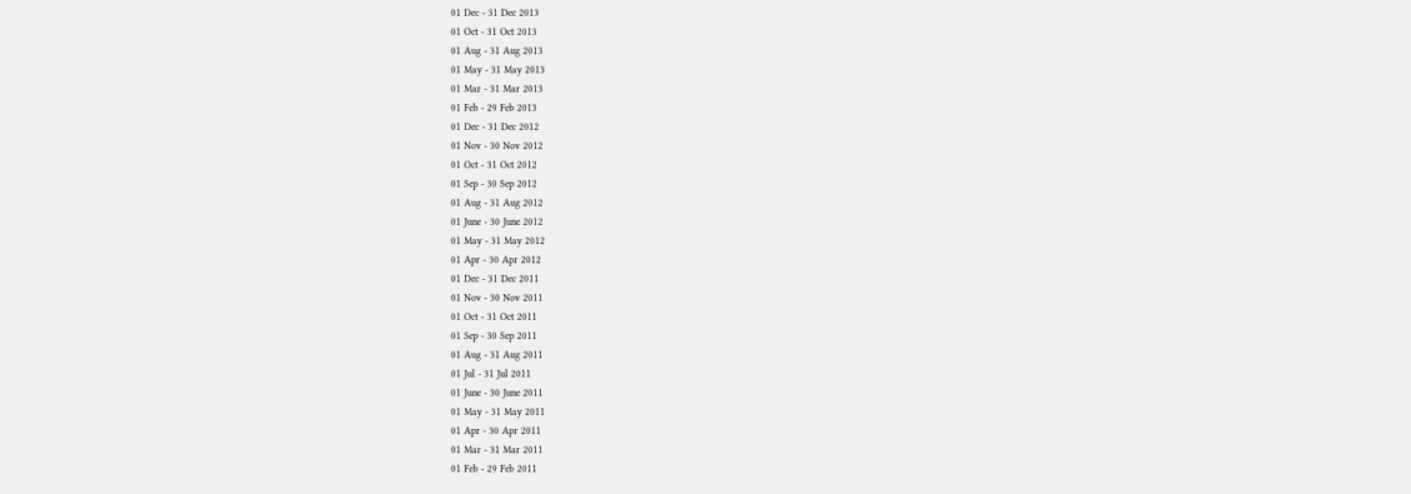01 Dec - 31 Dec 2013
01 Oct - 31 Oct 2013
01 Aug - 31 Aug 2013
01 May - 31 May 2013
01 Mar - 31 Mar 2013
01 Feb - 29 Feb 2013
01 Dec - 31 Dec 2012
01 Nov - 30 Nov 2012
01 Oct - 31 Oct 2012
01 Sep - 30 Sep 2012
01 Aug - 31 Aug 2012
01 June - 30 June 2012
01 May - 31 May 2012
01 Apr - 30 Apr 2012
01 Dec - 31 Dec 2011
01 Nov - 30 Nov 2011
01 Oct - 31 Oct 2011
01 Sep - 30 Sep 2011
01 Aug - 31 Aug 2011
01 Jul - 31 Jul 2011
01 June - 30 June 2011
01 May - 31 May 2011
01 Apr - 30 Apr 2011
01 Mar - 31 Mar 2011
01 Feb - 29 Feb 2011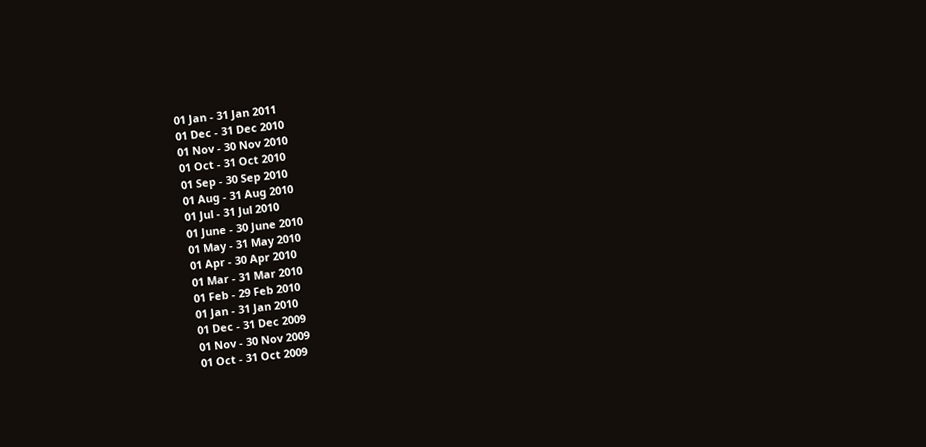01 Jan - 31 Jan 2011
01 Dec - 31 Dec 2010
01 Nov - 30 Nov 2010
01 Oct - 31 Oct 2010
01 Sep - 30 Sep 2010
01 Aug - 31 Aug 2010
01 Jul - 31 Jul 2010
01 June - 30 June 2010
01 May - 31 May 2010
01 Apr - 30 Apr 2010
01 Mar - 31 Mar 2010
01 Feb - 29 Feb 2010
01 Jan - 31 Jan 2010
01 Dec - 31 Dec 2009
01 Nov - 30 Nov 2009
01 Oct - 31 Oct 2009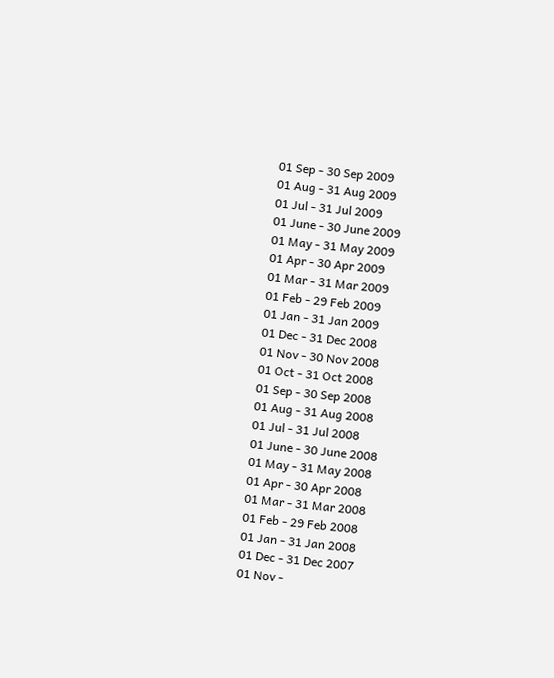01 Sep - 30 Sep 2009
01 Aug - 31 Aug 2009
01 Jul - 31 Jul 2009
01 June - 30 June 2009
01 May - 31 May 2009
01 Apr - 30 Apr 2009
01 Mar - 31 Mar 2009
01 Feb - 29 Feb 2009
01 Jan - 31 Jan 2009
01 Dec - 31 Dec 2008
01 Nov - 30 Nov 2008
01 Oct - 31 Oct 2008
01 Sep - 30 Sep 2008
01 Aug - 31 Aug 2008
01 Jul - 31 Jul 2008
01 June - 30 June 2008
01 May - 31 May 2008
01 Apr - 30 Apr 2008
01 Mar - 31 Mar 2008
01 Feb - 29 Feb 2008
01 Jan - 31 Jan 2008
01 Dec - 31 Dec 2007
01 Nov -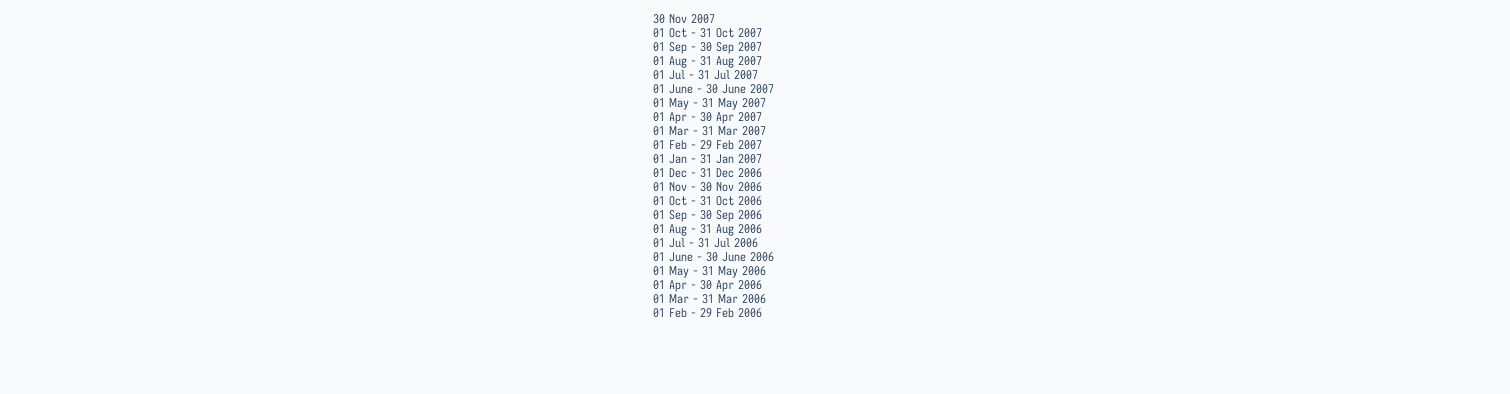30 Nov 2007
01 Oct - 31 Oct 2007
01 Sep - 30 Sep 2007
01 Aug - 31 Aug 2007
01 Jul - 31 Jul 2007
01 June - 30 June 2007
01 May - 31 May 2007
01 Apr - 30 Apr 2007
01 Mar - 31 Mar 2007
01 Feb - 29 Feb 2007
01 Jan - 31 Jan 2007
01 Dec - 31 Dec 2006
01 Nov - 30 Nov 2006
01 Oct - 31 Oct 2006
01 Sep - 30 Sep 2006
01 Aug - 31 Aug 2006
01 Jul - 31 Jul 2006
01 June - 30 June 2006
01 May - 31 May 2006
01 Apr - 30 Apr 2006
01 Mar - 31 Mar 2006
01 Feb - 29 Feb 2006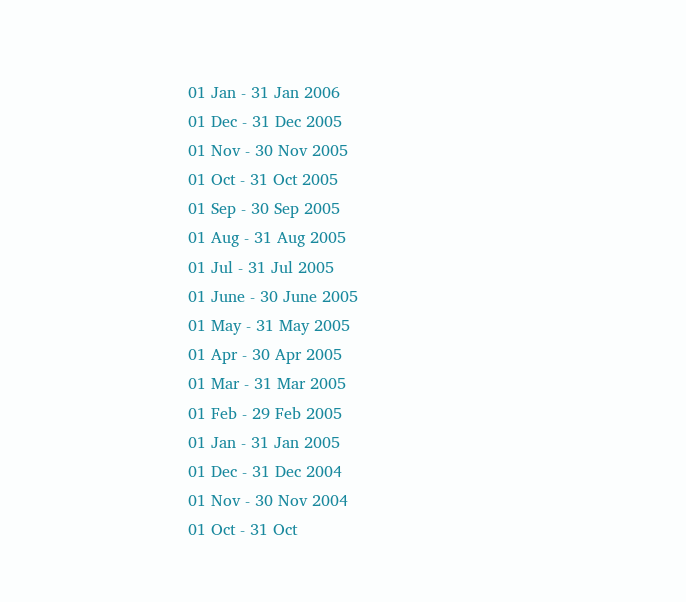01 Jan - 31 Jan 2006
01 Dec - 31 Dec 2005
01 Nov - 30 Nov 2005
01 Oct - 31 Oct 2005
01 Sep - 30 Sep 2005
01 Aug - 31 Aug 2005
01 Jul - 31 Jul 2005
01 June - 30 June 2005
01 May - 31 May 2005
01 Apr - 30 Apr 2005
01 Mar - 31 Mar 2005
01 Feb - 29 Feb 2005
01 Jan - 31 Jan 2005
01 Dec - 31 Dec 2004
01 Nov - 30 Nov 2004
01 Oct - 31 Oct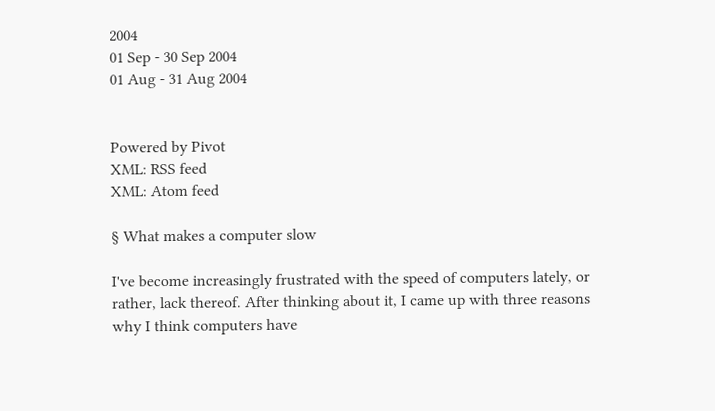2004
01 Sep - 30 Sep 2004
01 Aug - 31 Aug 2004


Powered by Pivot
XML: RSS feed
XML: Atom feed

§ What makes a computer slow

I've become increasingly frustrated with the speed of computers lately, or rather, lack thereof. After thinking about it, I came up with three reasons why I think computers have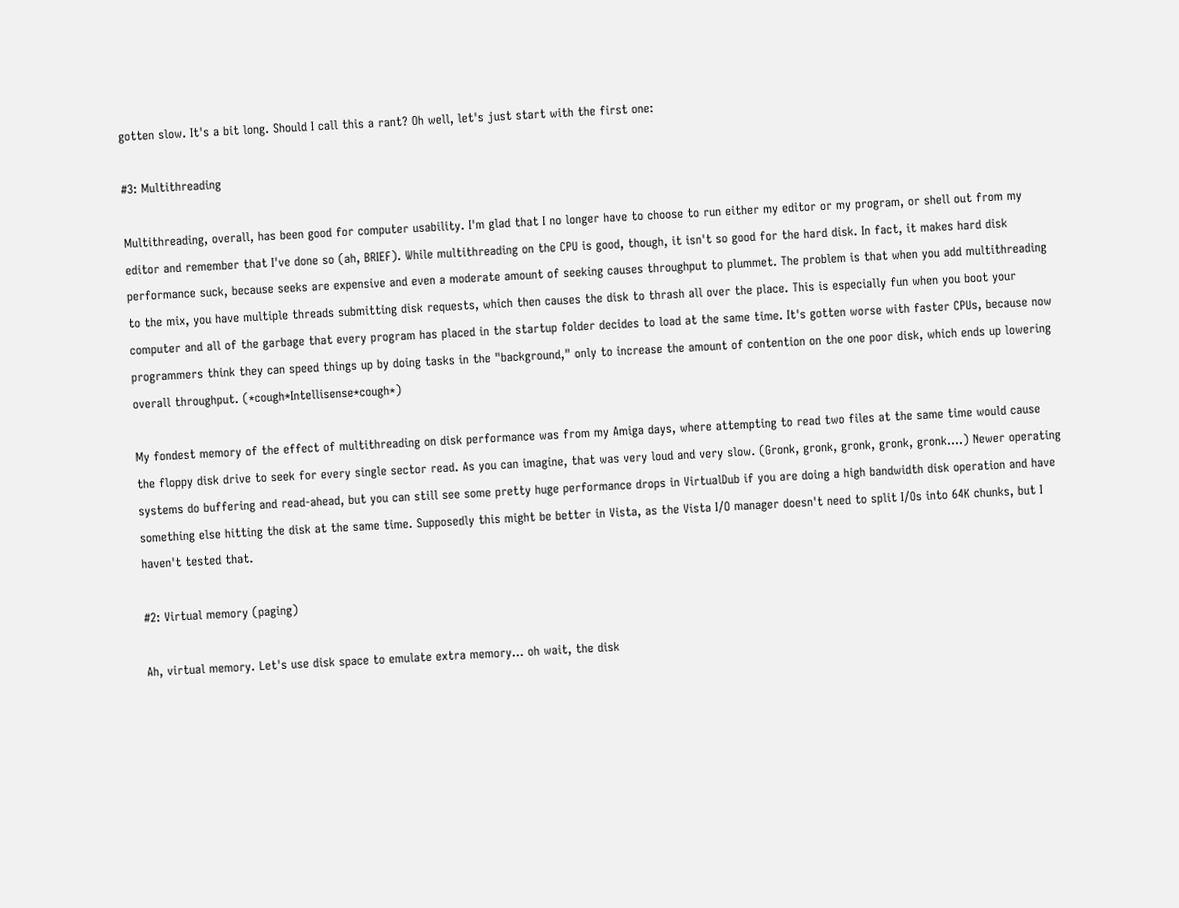gotten slow. It's a bit long. Should I call this a rant? Oh well, let's just start with the first one:

#3: Multithreading

Multithreading, overall, has been good for computer usability. I'm glad that I no longer have to choose to run either my editor or my program, or shell out from my editor and remember that I've done so (ah, BRIEF). While multithreading on the CPU is good, though, it isn't so good for the hard disk. In fact, it makes hard disk performance suck, because seeks are expensive and even a moderate amount of seeking causes throughput to plummet. The problem is that when you add multithreading to the mix, you have multiple threads submitting disk requests, which then causes the disk to thrash all over the place. This is especially fun when you boot your computer and all of the garbage that every program has placed in the startup folder decides to load at the same time. It's gotten worse with faster CPUs, because now programmers think they can speed things up by doing tasks in the "background," only to increase the amount of contention on the one poor disk, which ends up lowering overall throughput. (*cough*Intellisense*cough*)

My fondest memory of the effect of multithreading on disk performance was from my Amiga days, where attempting to read two files at the same time would cause the floppy disk drive to seek for every single sector read. As you can imagine, that was very loud and very slow. (Gronk, gronk, gronk, gronk, gronk....) Newer operating systems do buffering and read-ahead, but you can still see some pretty huge performance drops in VirtualDub if you are doing a high bandwidth disk operation and have something else hitting the disk at the same time. Supposedly this might be better in Vista, as the Vista I/O manager doesn't need to split I/Os into 64K chunks, but I haven't tested that.

#2: Virtual memory (paging)

Ah, virtual memory. Let's use disk space to emulate extra memory... oh wait, the disk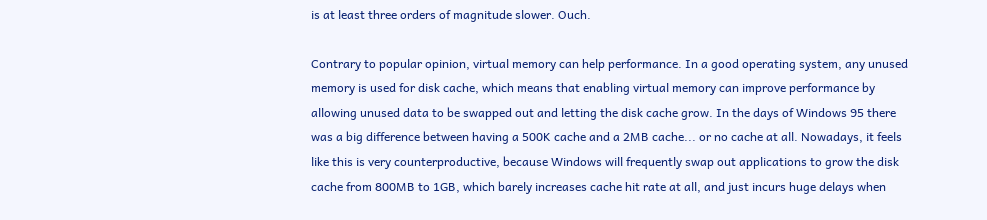is at least three orders of magnitude slower. Ouch.

Contrary to popular opinion, virtual memory can help performance. In a good operating system, any unused memory is used for disk cache, which means that enabling virtual memory can improve performance by allowing unused data to be swapped out and letting the disk cache grow. In the days of Windows 95 there was a big difference between having a 500K cache and a 2MB cache... or no cache at all. Nowadays, it feels like this is very counterproductive, because Windows will frequently swap out applications to grow the disk cache from 800MB to 1GB, which barely increases cache hit rate at all, and just incurs huge delays when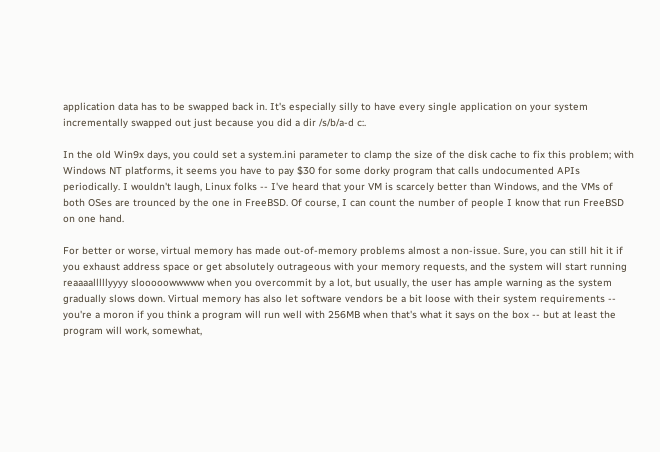application data has to be swapped back in. It's especially silly to have every single application on your system incrementally swapped out just because you did a dir /s/b/a-d c:.

In the old Win9x days, you could set a system.ini parameter to clamp the size of the disk cache to fix this problem; with Windows NT platforms, it seems you have to pay $30 for some dorky program that calls undocumented APIs periodically. I wouldn't laugh, Linux folks -- I've heard that your VM is scarcely better than Windows, and the VMs of both OSes are trounced by the one in FreeBSD. Of course, I can count the number of people I know that run FreeBSD on one hand.

For better or worse, virtual memory has made out-of-memory problems almost a non-issue. Sure, you can still hit it if you exhaust address space or get absolutely outrageous with your memory requests, and the system will start running reaaaalllllyyyy slooooowwwww when you overcommit by a lot, but usually, the user has ample warning as the system gradually slows down. Virtual memory has also let software vendors be a bit loose with their system requirements -- you're a moron if you think a program will run well with 256MB when that's what it says on the box -- but at least the program will work, somewhat,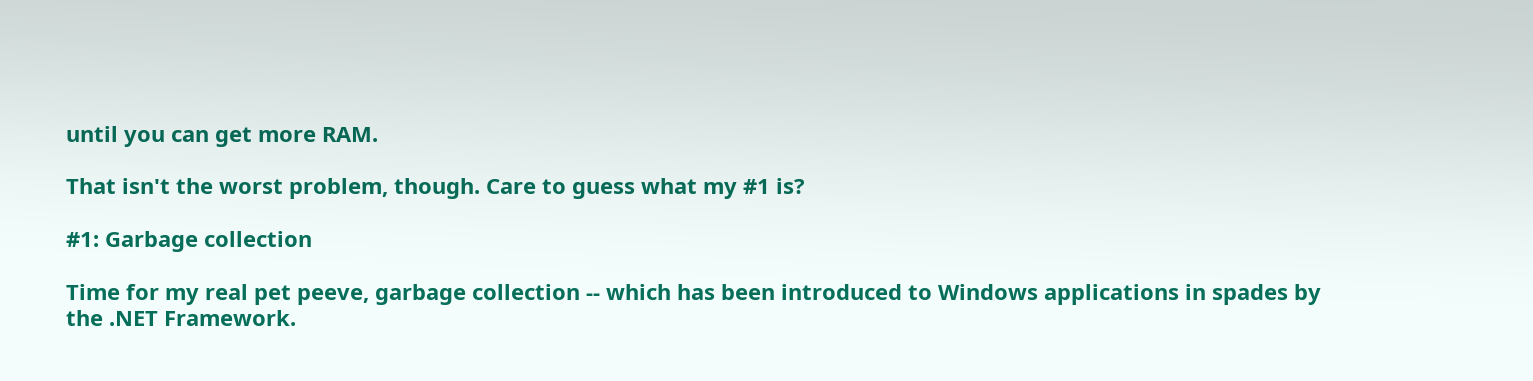until you can get more RAM.

That isn't the worst problem, though. Care to guess what my #1 is?

#1: Garbage collection

Time for my real pet peeve, garbage collection -- which has been introduced to Windows applications in spades by the .NET Framework.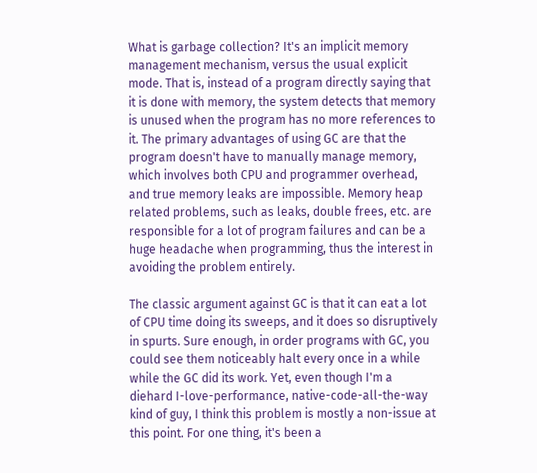What is garbage collection? It's an implicit memory management mechanism, versus the usual explicit mode. That is, instead of a program directly saying that it is done with memory, the system detects that memory is unused when the program has no more references to it. The primary advantages of using GC are that the program doesn't have to manually manage memory, which involves both CPU and programmer overhead, and true memory leaks are impossible. Memory heap related problems, such as leaks, double frees, etc. are responsible for a lot of program failures and can be a huge headache when programming, thus the interest in avoiding the problem entirely.

The classic argument against GC is that it can eat a lot of CPU time doing its sweeps, and it does so disruptively in spurts. Sure enough, in order programs with GC, you could see them noticeably halt every once in a while while the GC did its work. Yet, even though I'm a diehard I-love-performance, native-code-all-the-way kind of guy, I think this problem is mostly a non-issue at this point. For one thing, it's been a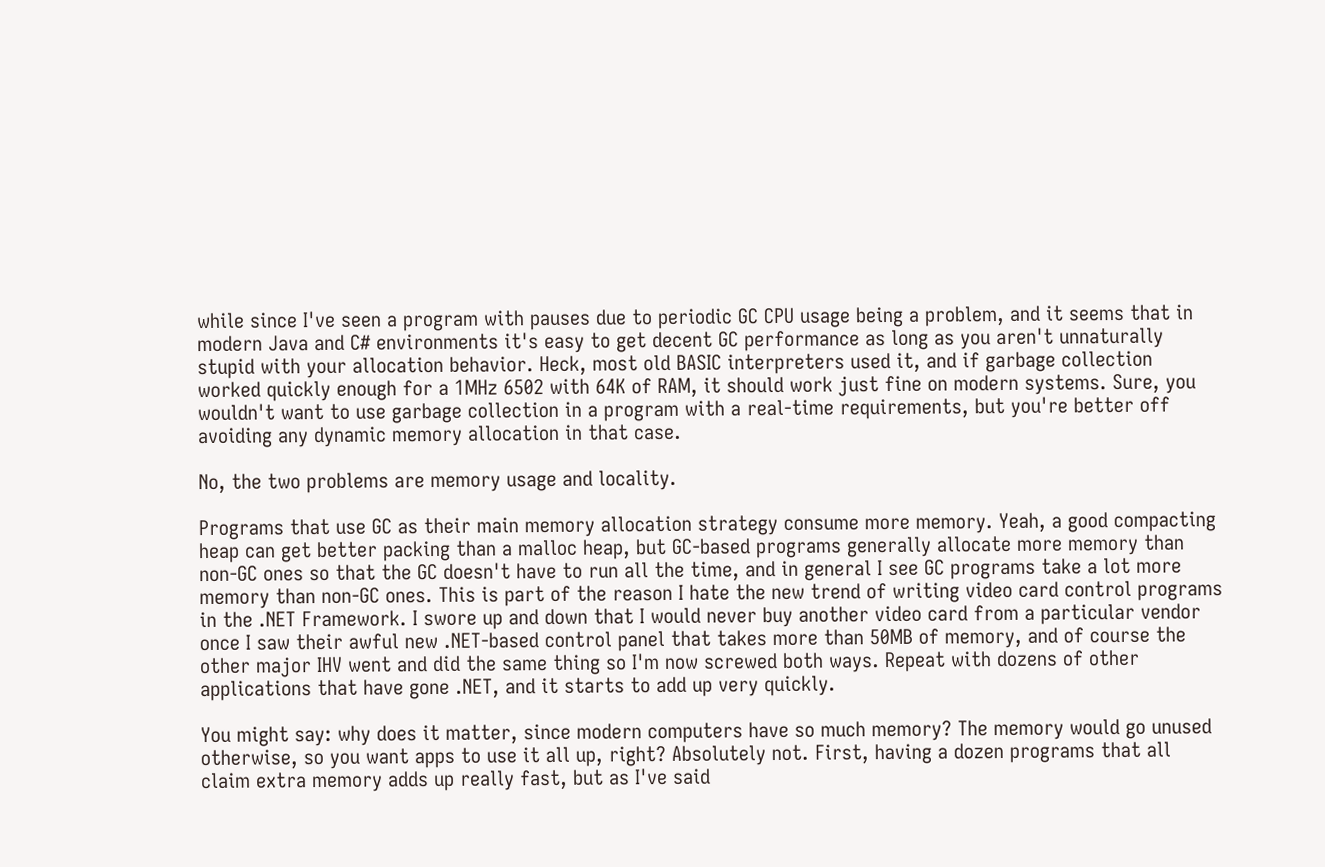while since I've seen a program with pauses due to periodic GC CPU usage being a problem, and it seems that in modern Java and C# environments it's easy to get decent GC performance as long as you aren't unnaturally stupid with your allocation behavior. Heck, most old BASIC interpreters used it, and if garbage collection worked quickly enough for a 1MHz 6502 with 64K of RAM, it should work just fine on modern systems. Sure, you wouldn't want to use garbage collection in a program with a real-time requirements, but you're better off avoiding any dynamic memory allocation in that case.

No, the two problems are memory usage and locality.

Programs that use GC as their main memory allocation strategy consume more memory. Yeah, a good compacting heap can get better packing than a malloc heap, but GC-based programs generally allocate more memory than non-GC ones so that the GC doesn't have to run all the time, and in general I see GC programs take a lot more memory than non-GC ones. This is part of the reason I hate the new trend of writing video card control programs in the .NET Framework. I swore up and down that I would never buy another video card from a particular vendor once I saw their awful new .NET-based control panel that takes more than 50MB of memory, and of course the other major IHV went and did the same thing so I'm now screwed both ways. Repeat with dozens of other applications that have gone .NET, and it starts to add up very quickly.

You might say: why does it matter, since modern computers have so much memory? The memory would go unused otherwise, so you want apps to use it all up, right? Absolutely not. First, having a dozen programs that all claim extra memory adds up really fast, but as I've said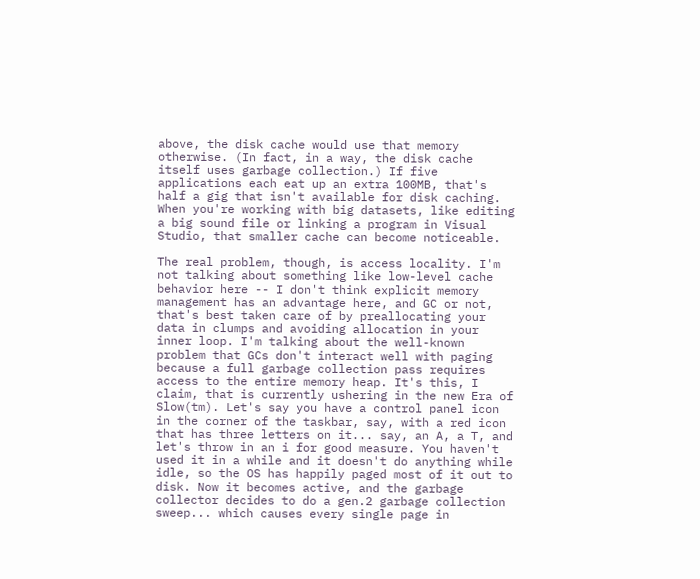above, the disk cache would use that memory otherwise. (In fact, in a way, the disk cache itself uses garbage collection.) If five applications each eat up an extra 100MB, that's half a gig that isn't available for disk caching. When you're working with big datasets, like editing a big sound file or linking a program in Visual Studio, that smaller cache can become noticeable.

The real problem, though, is access locality. I'm not talking about something like low-level cache behavior here -- I don't think explicit memory management has an advantage here, and GC or not, that's best taken care of by preallocating your data in clumps and avoiding allocation in your inner loop. I'm talking about the well-known problem that GCs don't interact well with paging because a full garbage collection pass requires access to the entire memory heap. It's this, I claim, that is currently ushering in the new Era of Slow(tm). Let's say you have a control panel icon in the corner of the taskbar, say, with a red icon that has three letters on it... say, an A, a T, and let's throw in an i for good measure. You haven't used it in a while and it doesn't do anything while idle, so the OS has happily paged most of it out to disk. Now it becomes active, and the garbage collector decides to do a gen.2 garbage collection sweep... which causes every single page in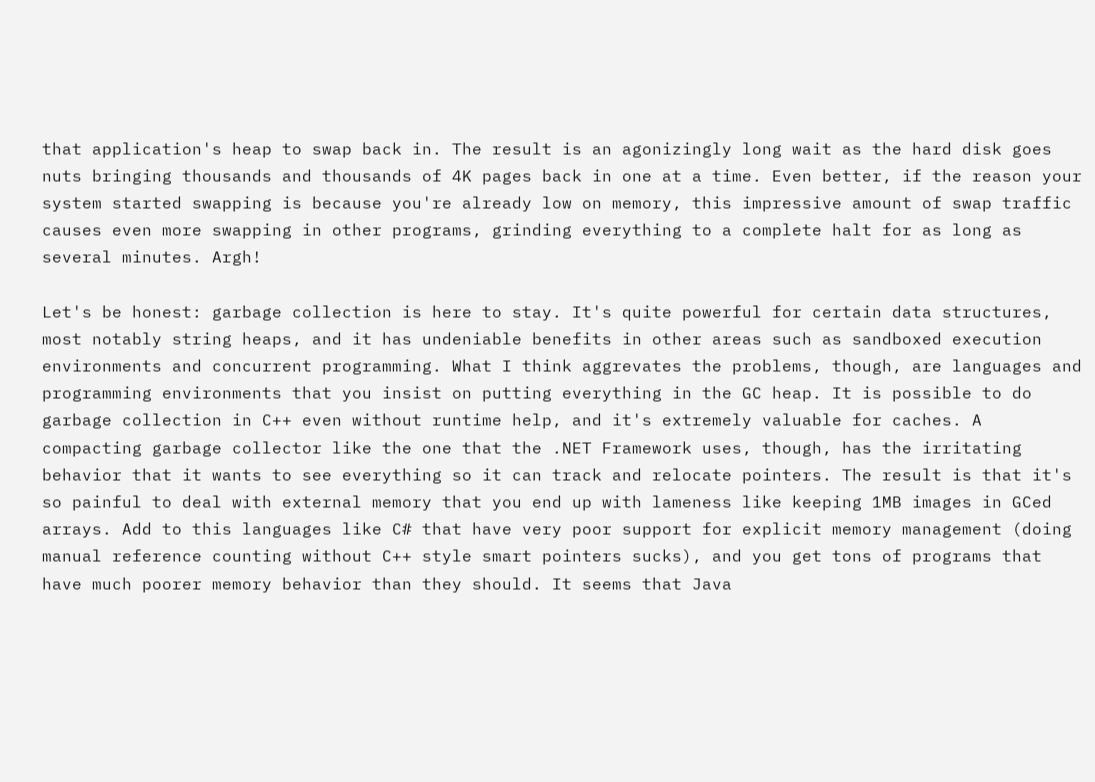that application's heap to swap back in. The result is an agonizingly long wait as the hard disk goes nuts bringing thousands and thousands of 4K pages back in one at a time. Even better, if the reason your system started swapping is because you're already low on memory, this impressive amount of swap traffic causes even more swapping in other programs, grinding everything to a complete halt for as long as several minutes. Argh!

Let's be honest: garbage collection is here to stay. It's quite powerful for certain data structures, most notably string heaps, and it has undeniable benefits in other areas such as sandboxed execution environments and concurrent programming. What I think aggrevates the problems, though, are languages and programming environments that you insist on putting everything in the GC heap. It is possible to do garbage collection in C++ even without runtime help, and it's extremely valuable for caches. A compacting garbage collector like the one that the .NET Framework uses, though, has the irritating behavior that it wants to see everything so it can track and relocate pointers. The result is that it's so painful to deal with external memory that you end up with lameness like keeping 1MB images in GCed arrays. Add to this languages like C# that have very poor support for explicit memory management (doing manual reference counting without C++ style smart pointers sucks), and you get tons of programs that have much poorer memory behavior than they should. It seems that Java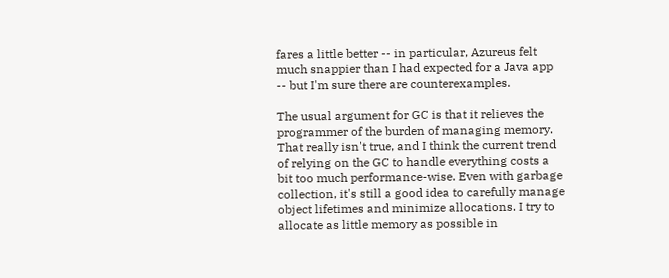fares a little better -- in particular, Azureus felt much snappier than I had expected for a Java app -- but I'm sure there are counterexamples.

The usual argument for GC is that it relieves the programmer of the burden of managing memory. That really isn't true, and I think the current trend of relying on the GC to handle everything costs a bit too much performance-wise. Even with garbage collection, it's still a good idea to carefully manage object lifetimes and minimize allocations. I try to allocate as little memory as possible in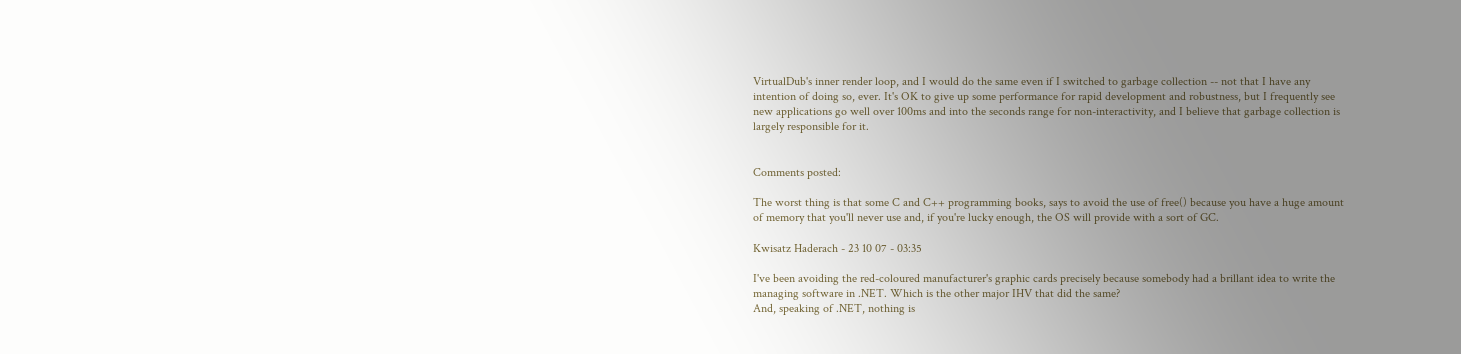VirtualDub's inner render loop, and I would do the same even if I switched to garbage collection -- not that I have any intention of doing so, ever. It's OK to give up some performance for rapid development and robustness, but I frequently see new applications go well over 100ms and into the seconds range for non-interactivity, and I believe that garbage collection is largely responsible for it.


Comments posted:

The worst thing is that some C and C++ programming books, says to avoid the use of free() because you have a huge amount of memory that you'll never use and, if you're lucky enough, the OS will provide with a sort of GC.

Kwisatz Haderach - 23 10 07 - 03:35

I've been avoiding the red-coloured manufacturer's graphic cards precisely because somebody had a brillant idea to write the managing software in .NET. Which is the other major IHV that did the same?
And, speaking of .NET, nothing is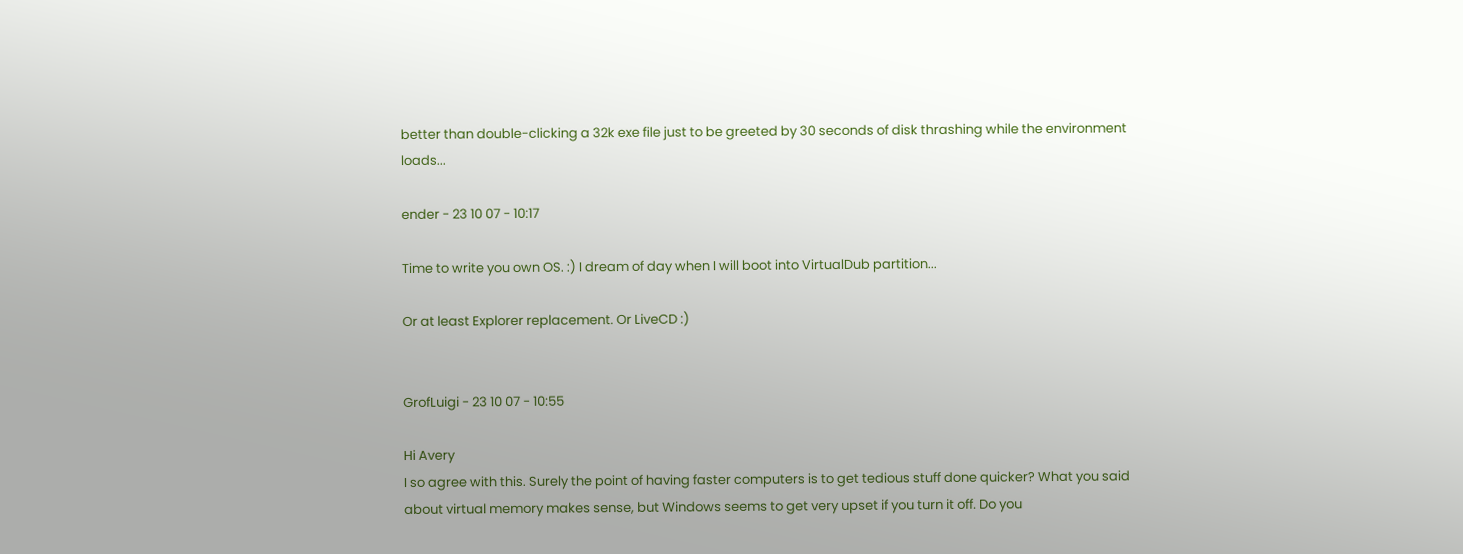better than double-clicking a 32k exe file just to be greeted by 30 seconds of disk thrashing while the environment loads...

ender - 23 10 07 - 10:17

Time to write you own OS. :) I dream of day when I will boot into VirtualDub partition...

Or at least Explorer replacement. Or LiveCD :)


GrofLuigi - 23 10 07 - 10:55

Hi Avery
I so agree with this. Surely the point of having faster computers is to get tedious stuff done quicker? What you said about virtual memory makes sense, but Windows seems to get very upset if you turn it off. Do you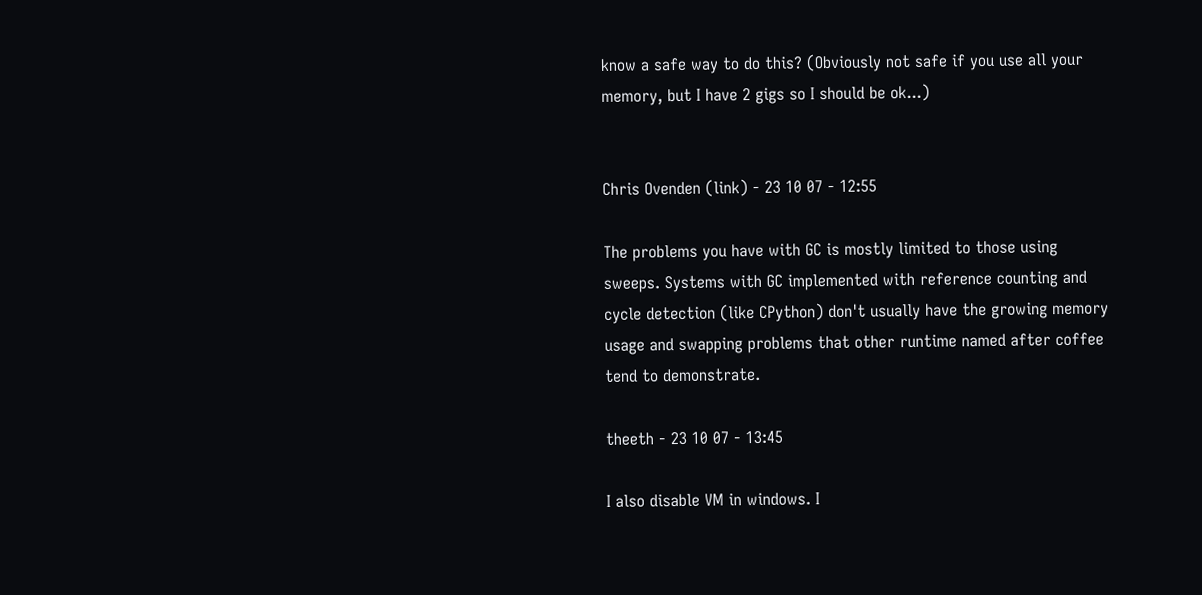know a safe way to do this? (Obviously not safe if you use all your memory, but I have 2 gigs so I should be ok...)


Chris Ovenden (link) - 23 10 07 - 12:55

The problems you have with GC is mostly limited to those using sweeps. Systems with GC implemented with reference counting and cycle detection (like CPython) don't usually have the growing memory usage and swapping problems that other runtime named after coffee tend to demonstrate.

theeth - 23 10 07 - 13:45

I also disable VM in windows. I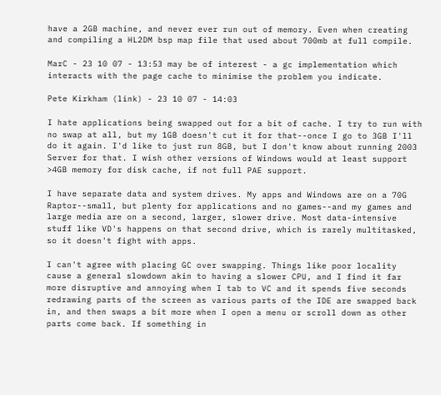have a 2GB machine, and never ever run out of memory. Even when creating and compiling a HL2DM bsp map file that used about 700mb at full compile.

MarC - 23 10 07 - 13:53 may be of interest - a gc implementation which interacts with the page cache to minimise the problem you indicate.

Pete Kirkham (link) - 23 10 07 - 14:03

I hate applications being swapped out for a bit of cache. I try to run with no swap at all, but my 1GB doesn't cut it for that--once I go to 3GB I'll do it again. I'd like to just run 8GB, but I don't know about running 2003 Server for that. I wish other versions of Windows would at least support >4GB memory for disk cache, if not full PAE support.

I have separate data and system drives. My apps and Windows are on a 70G Raptor--small, but plenty for applications and no games--and my games and large media are on a second, larger, slower drive. Most data-intensive stuff like VD's happens on that second drive, which is rarely multitasked, so it doesn't fight with apps.

I can't agree with placing GC over swapping. Things like poor locality cause a general slowdown akin to having a slower CPU, and I find it far more disruptive and annoying when I tab to VC and it spends five seconds redrawing parts of the screen as various parts of the IDE are swapped back in, and then swaps a bit more when I open a menu or scroll down as other parts come back. If something in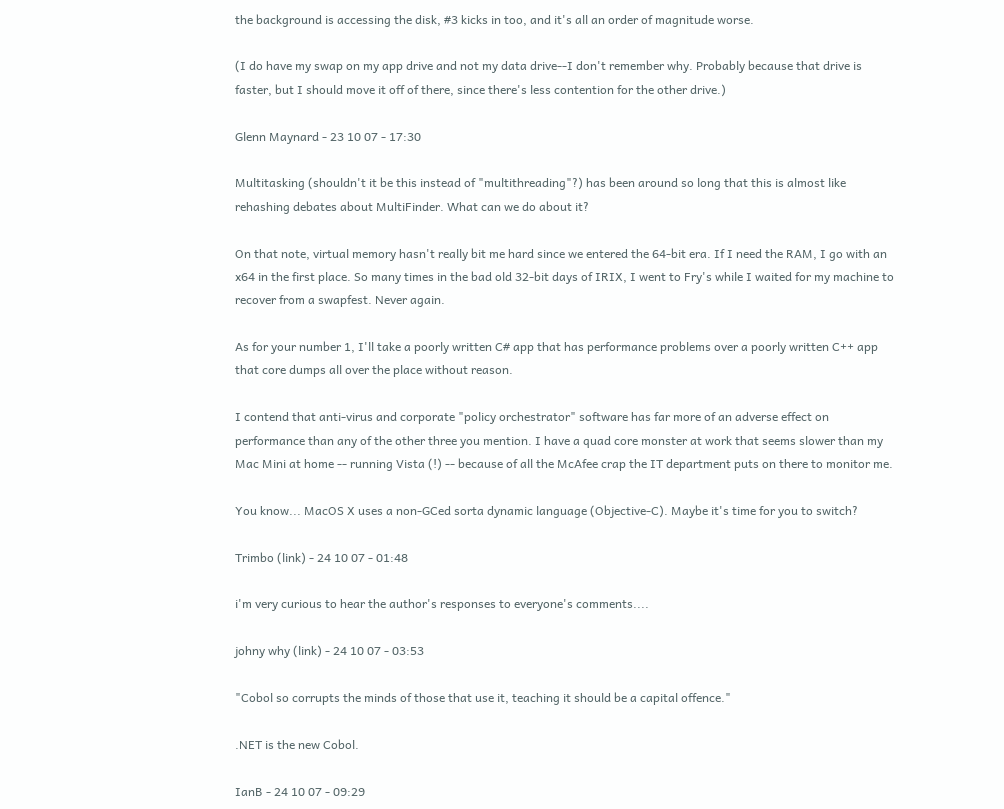the background is accessing the disk, #3 kicks in too, and it's all an order of magnitude worse.

(I do have my swap on my app drive and not my data drive--I don't remember why. Probably because that drive is faster, but I should move it off of there, since there's less contention for the other drive.)

Glenn Maynard - 23 10 07 - 17:30

Multitasking (shouldn't it be this instead of "multithreading"?) has been around so long that this is almost like rehashing debates about MultiFinder. What can we do about it?

On that note, virtual memory hasn't really bit me hard since we entered the 64-bit era. If I need the RAM, I go with an x64 in the first place. So many times in the bad old 32-bit days of IRIX, I went to Fry's while I waited for my machine to recover from a swapfest. Never again.

As for your number 1, I'll take a poorly written C# app that has performance problems over a poorly written C++ app that core dumps all over the place without reason.

I contend that anti-virus and corporate "policy orchestrator" software has far more of an adverse effect on performance than any of the other three you mention. I have a quad core monster at work that seems slower than my Mac Mini at home -- running Vista (!) -- because of all the McAfee crap the IT department puts on there to monitor me.

You know... MacOS X uses a non-GCed sorta dynamic language (Objective-C). Maybe it's time for you to switch?

Trimbo (link) - 24 10 07 - 01:48

i'm very curious to hear the author's responses to everyone's comments....

johny why (link) - 24 10 07 - 03:53

"Cobol so corrupts the minds of those that use it, teaching it should be a capital offence."

.NET is the new Cobol.

IanB - 24 10 07 - 09:29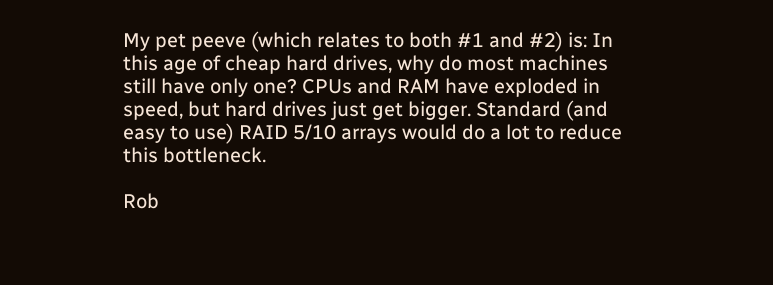My pet peeve (which relates to both #1 and #2) is: In this age of cheap hard drives, why do most machines still have only one? CPUs and RAM have exploded in speed, but hard drives just get bigger. Standard (and easy to use) RAID 5/10 arrays would do a lot to reduce this bottleneck.

Rob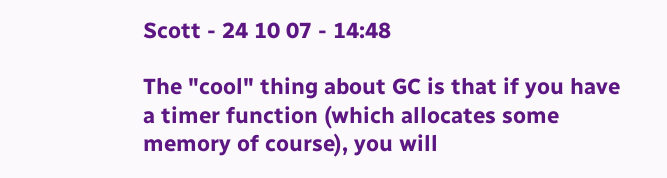Scott - 24 10 07 - 14:48

The "cool" thing about GC is that if you have a timer function (which allocates some memory of course), you will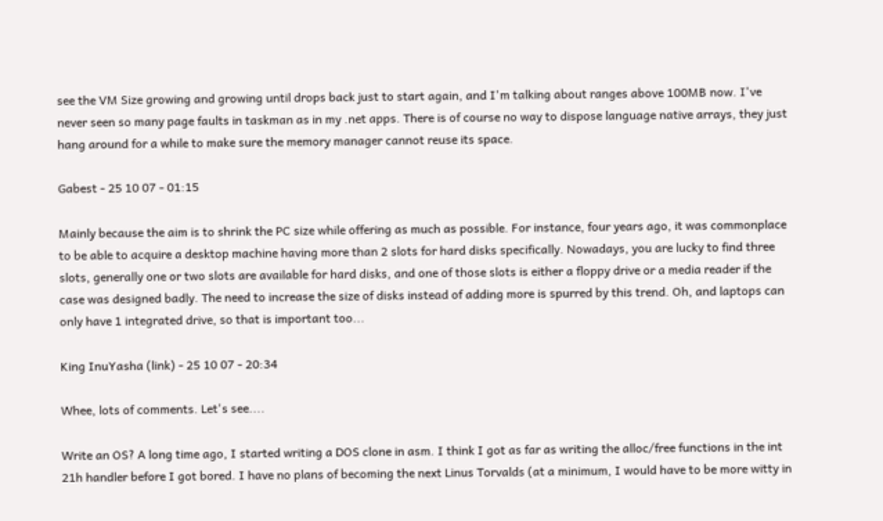see the VM Size growing and growing until drops back just to start again, and I'm talking about ranges above 100MB now. I've never seen so many page faults in taskman as in my .net apps. There is of course no way to dispose language native arrays, they just hang around for a while to make sure the memory manager cannot reuse its space.

Gabest - 25 10 07 - 01:15

Mainly because the aim is to shrink the PC size while offering as much as possible. For instance, four years ago, it was commonplace to be able to acquire a desktop machine having more than 2 slots for hard disks specifically. Nowadays, you are lucky to find three slots, generally one or two slots are available for hard disks, and one of those slots is either a floppy drive or a media reader if the case was designed badly. The need to increase the size of disks instead of adding more is spurred by this trend. Oh, and laptops can only have 1 integrated drive, so that is important too...

King InuYasha (link) - 25 10 07 - 20:34

Whee, lots of comments. Let's see....

Write an OS? A long time ago, I started writing a DOS clone in asm. I think I got as far as writing the alloc/free functions in the int 21h handler before I got bored. I have no plans of becoming the next Linus Torvalds (at a minimum, I would have to be more witty in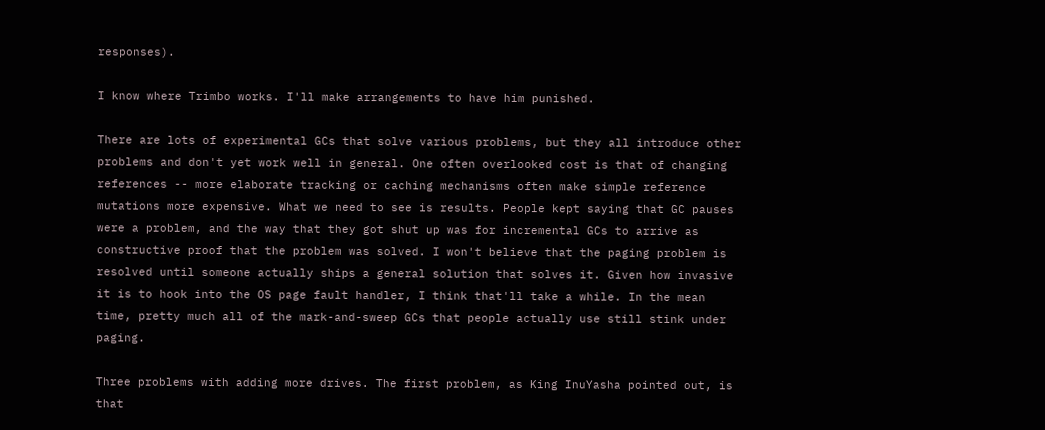responses).

I know where Trimbo works. I'll make arrangements to have him punished.

There are lots of experimental GCs that solve various problems, but they all introduce other problems and don't yet work well in general. One often overlooked cost is that of changing references -- more elaborate tracking or caching mechanisms often make simple reference mutations more expensive. What we need to see is results. People kept saying that GC pauses were a problem, and the way that they got shut up was for incremental GCs to arrive as constructive proof that the problem was solved. I won't believe that the paging problem is resolved until someone actually ships a general solution that solves it. Given how invasive it is to hook into the OS page fault handler, I think that'll take a while. In the mean time, pretty much all of the mark-and-sweep GCs that people actually use still stink under paging.

Three problems with adding more drives. The first problem, as King InuYasha pointed out, is that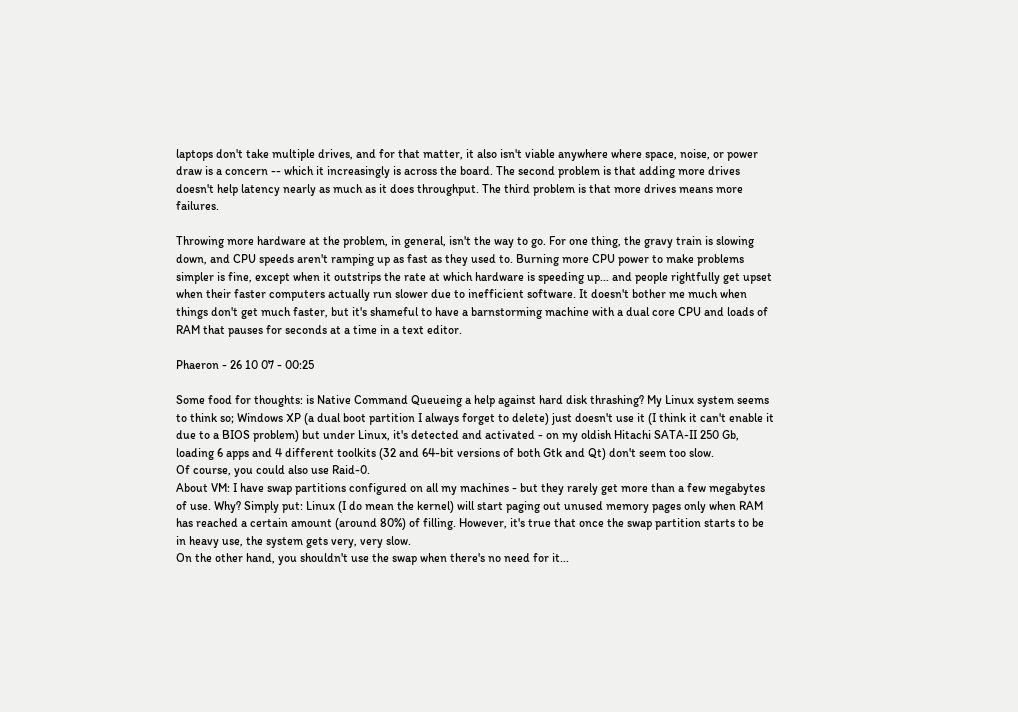laptops don't take multiple drives, and for that matter, it also isn't viable anywhere where space, noise, or power draw is a concern -- which it increasingly is across the board. The second problem is that adding more drives doesn't help latency nearly as much as it does throughput. The third problem is that more drives means more failures.

Throwing more hardware at the problem, in general, isn't the way to go. For one thing, the gravy train is slowing down, and CPU speeds aren't ramping up as fast as they used to. Burning more CPU power to make problems simpler is fine, except when it outstrips the rate at which hardware is speeding up... and people rightfully get upset when their faster computers actually run slower due to inefficient software. It doesn't bother me much when things don't get much faster, but it's shameful to have a barnstorming machine with a dual core CPU and loads of RAM that pauses for seconds at a time in a text editor.

Phaeron - 26 10 07 - 00:25

Some food for thoughts: is Native Command Queueing a help against hard disk thrashing? My Linux system seems to think so; Windows XP (a dual boot partition I always forget to delete) just doesn't use it (I think it can't enable it due to a BIOS problem) but under Linux, it's detected and activated - on my oldish Hitachi SATA-II 250 Gb, loading 6 apps and 4 different toolkits (32 and 64-bit versions of both Gtk and Qt) don't seem too slow.
Of course, you could also use Raid-0.
About VM: I have swap partitions configured on all my machines - but they rarely get more than a few megabytes of use. Why? Simply put: Linux (I do mean the kernel) will start paging out unused memory pages only when RAM has reached a certain amount (around 80%) of filling. However, it's true that once the swap partition starts to be in heavy use, the system gets very, very slow.
On the other hand, you shouldn't use the swap when there's no need for it...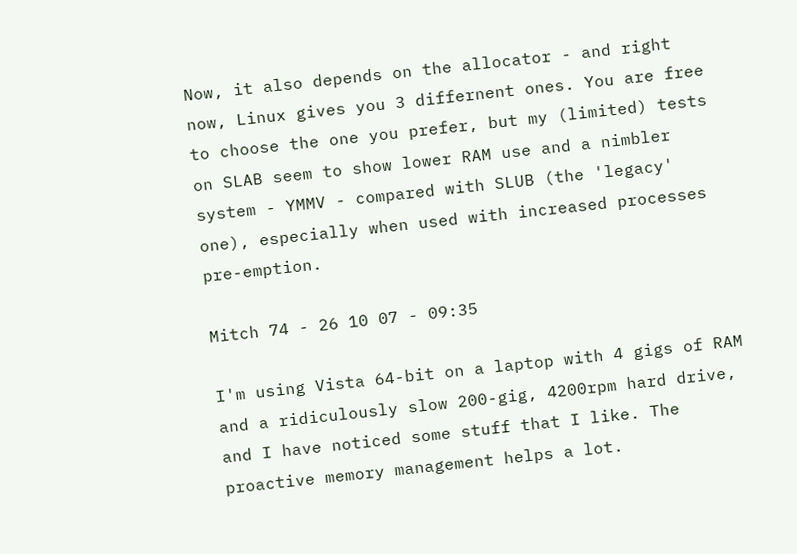Now, it also depends on the allocator - and right now, Linux gives you 3 differnent ones. You are free to choose the one you prefer, but my (limited) tests on SLAB seem to show lower RAM use and a nimbler system - YMMV - compared with SLUB (the 'legacy' one), especially when used with increased processes pre-emption.

Mitch 74 - 26 10 07 - 09:35

I'm using Vista 64-bit on a laptop with 4 gigs of RAM and a ridiculously slow 200-gig, 4200rpm hard drive, and I have noticed some stuff that I like. The proactive memory management helps a lot.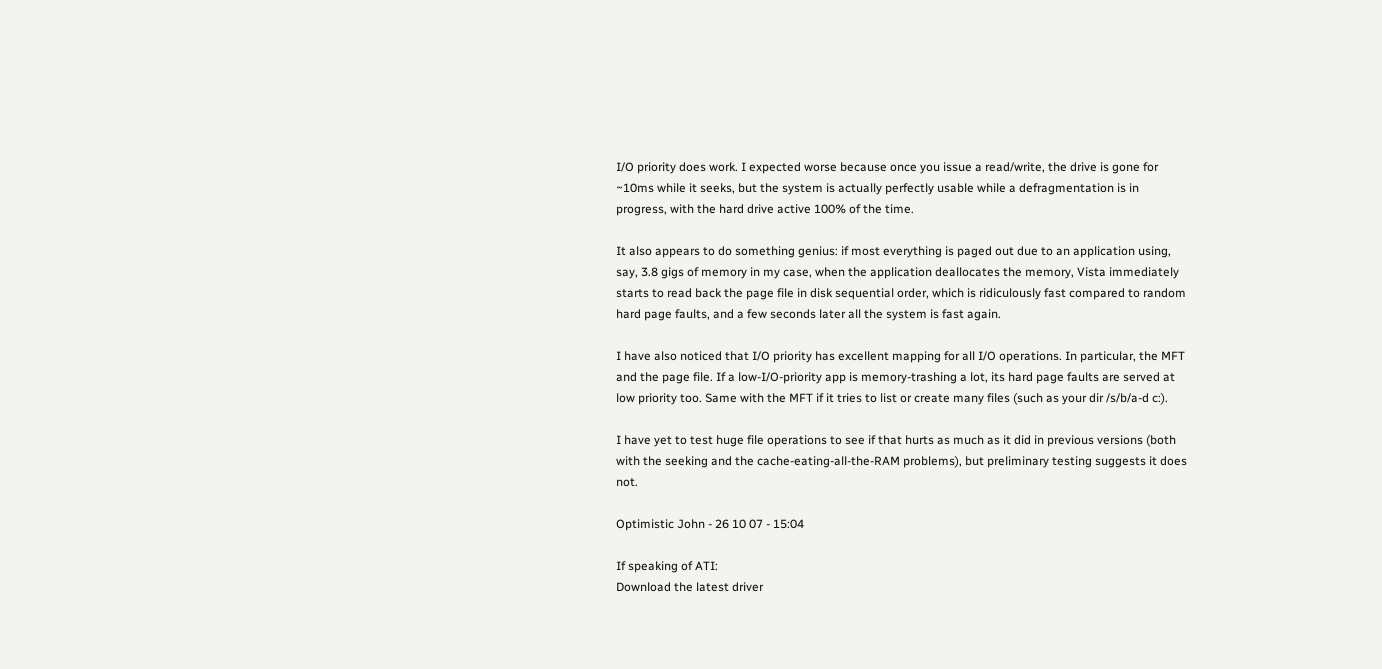I/O priority does work. I expected worse because once you issue a read/write, the drive is gone for ~10ms while it seeks, but the system is actually perfectly usable while a defragmentation is in progress, with the hard drive active 100% of the time.

It also appears to do something genius: if most everything is paged out due to an application using, say, 3.8 gigs of memory in my case, when the application deallocates the memory, Vista immediately starts to read back the page file in disk sequential order, which is ridiculously fast compared to random hard page faults, and a few seconds later all the system is fast again.

I have also noticed that I/O priority has excellent mapping for all I/O operations. In particular, the MFT and the page file. If a low-I/O-priority app is memory-trashing a lot, its hard page faults are served at low priority too. Same with the MFT if it tries to list or create many files (such as your dir /s/b/a-d c:).

I have yet to test huge file operations to see if that hurts as much as it did in previous versions (both with the seeking and the cache-eating-all-the-RAM problems), but preliminary testing suggests it does not.

Optimistic John - 26 10 07 - 15:04

If speaking of ATI:
Download the latest driver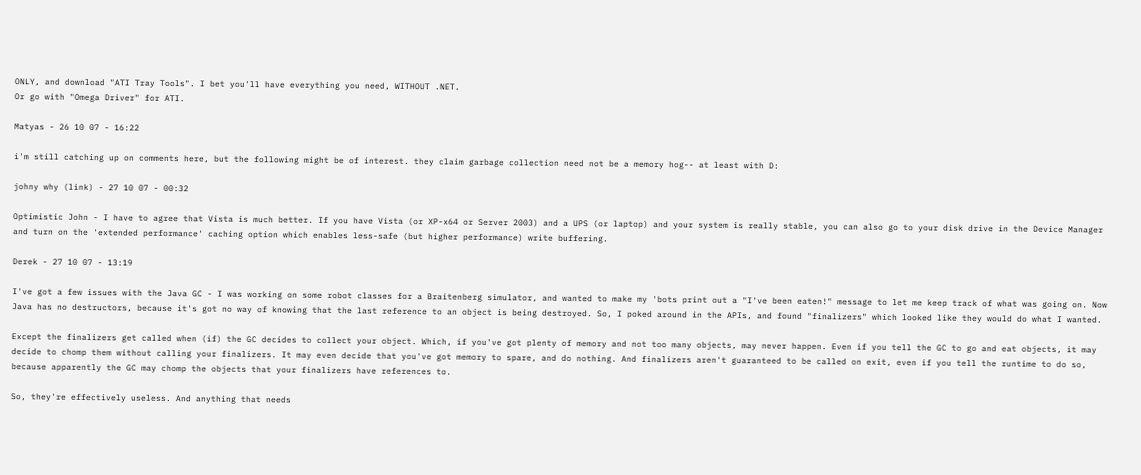ONLY, and download "ATI Tray Tools". I bet you'll have everything you need, WITHOUT .NET.
Or go with "Omega Driver" for ATI.

Matyas - 26 10 07 - 16:22

i'm still catching up on comments here, but the following might be of interest. they claim garbage collection need not be a memory hog-- at least with D:

johny why (link) - 27 10 07 - 00:32

Optimistic John - I have to agree that Vista is much better. If you have Vista (or XP-x64 or Server 2003) and a UPS (or laptop) and your system is really stable, you can also go to your disk drive in the Device Manager and turn on the 'extended performance' caching option which enables less-safe (but higher performance) write buffering.

Derek - 27 10 07 - 13:19

I've got a few issues with the Java GC - I was working on some robot classes for a Braitenberg simulator, and wanted to make my 'bots print out a "I've been eaten!" message to let me keep track of what was going on. Now Java has no destructors, because it's got no way of knowing that the last reference to an object is being destroyed. So, I poked around in the APIs, and found "finalizers" which looked like they would do what I wanted.

Except the finalizers get called when (if) the GC decides to collect your object. Which, if you've got plenty of memory and not too many objects, may never happen. Even if you tell the GC to go and eat objects, it may decide to chomp them without calling your finalizers. It may even decide that you've got memory to spare, and do nothing. And finalizers aren't guaranteed to be called on exit, even if you tell the runtime to do so, because apparently the GC may chomp the objects that your finalizers have references to.

So, they're effectively useless. And anything that needs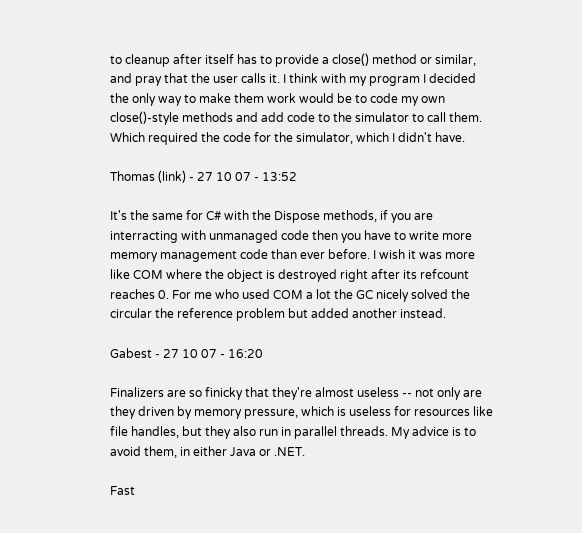to cleanup after itself has to provide a close() method or similar, and pray that the user calls it. I think with my program I decided the only way to make them work would be to code my own close()-style methods and add code to the simulator to call them. Which required the code for the simulator, which I didn't have.

Thomas (link) - 27 10 07 - 13:52

It's the same for C# with the Dispose methods, if you are interracting with unmanaged code then you have to write more memory management code than ever before. I wish it was more like COM where the object is destroyed right after its refcount reaches 0. For me who used COM a lot the GC nicely solved the circular the reference problem but added another instead.

Gabest - 27 10 07 - 16:20

Finalizers are so finicky that they're almost useless -- not only are they driven by memory pressure, which is useless for resources like file handles, but they also run in parallel threads. My advice is to avoid them, in either Java or .NET.

Fast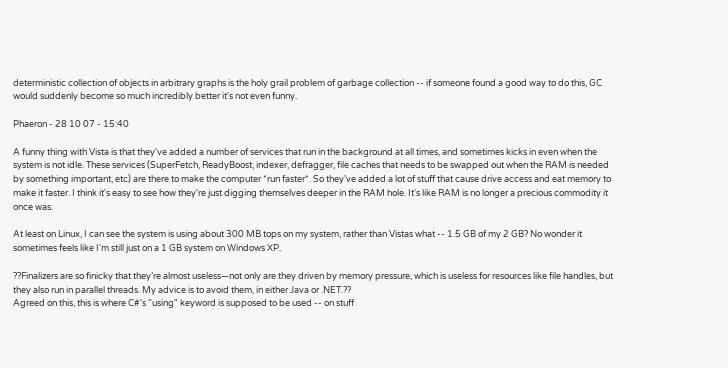deterministic collection of objects in arbitrary graphs is the holy grail problem of garbage collection -- if someone found a good way to do this, GC would suddenly become so much incredibly better it's not even funny.

Phaeron - 28 10 07 - 15:40

A funny thing with Vista is that they've added a number of services that run in the background at all times, and sometimes kicks in even when the system is not idle. These services (SuperFetch, ReadyBoost, indexer, defragger, file caches that needs to be swapped out when the RAM is needed by something important, etc) are there to make the computer *run faster*. So they've added a lot of stuff that cause drive access and eat memory to make it faster. I think it's easy to see how they're just digging themselves deeper in the RAM hole. It's like RAM is no longer a precious commodity it once was.

At least on Linux, I can see the system is using about 300 MB tops on my system, rather than Vistas what -- 1.5 GB of my 2 GB? No wonder it sometimes feels like I'm still just on a 1 GB system on Windows XP.

??Finalizers are so finicky that they’re almost useless—not only are they driven by memory pressure, which is useless for resources like file handles, but they also run in parallel threads. My advice is to avoid them, in either Java or .NET.??
Agreed on this, this is where C#'s "using" keyword is supposed to be used -- on stuff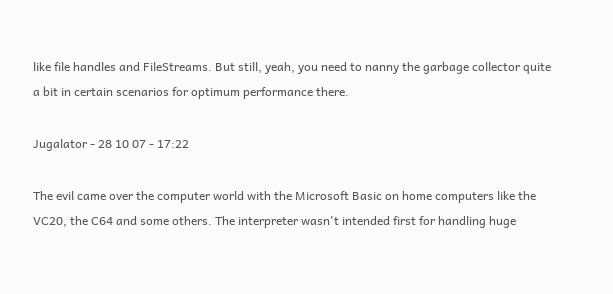like file handles and FileStreams. But still, yeah, you need to nanny the garbage collector quite a bit in certain scenarios for optimum performance there.

Jugalator - 28 10 07 - 17:22

The evil came over the computer world with the Microsoft Basic on home computers like the VC20, the C64 and some others. The interpreter wasn't intended first for handling huge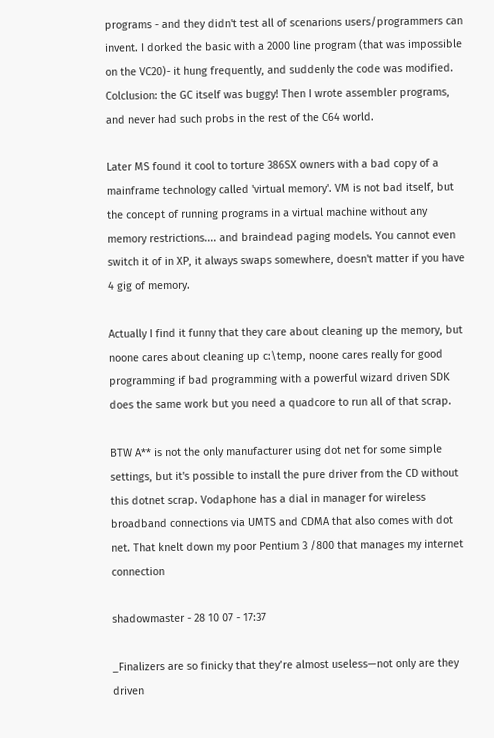programs - and they didn't test all of scenarions users/programmers can invent. I dorked the basic with a 2000 line program (that was impossible on the VC20)- it hung frequently, and suddenly the code was modified. Colclusion: the GC itself was buggy! Then I wrote assembler programs, and never had such probs in the rest of the C64 world.

Later MS found it cool to torture 386SX owners with a bad copy of a mainframe technology called 'virtual memory'. VM is not bad itself, but the concept of running programs in a virtual machine without any memory restrictions.... and braindead paging models. You cannot even switch it of in XP, it always swaps somewhere, doesn't matter if you have 4 gig of memory.

Actually I find it funny that they care about cleaning up the memory, but noone cares about cleaning up c:\temp, noone cares really for good programming if bad programming with a powerful wizard driven SDK does the same work but you need a quadcore to run all of that scrap.

BTW A** is not the only manufacturer using dot net for some simple settings, but it's possible to install the pure driver from the CD without this dotnet scrap. Vodaphone has a dial in manager for wireless broadband connections via UMTS and CDMA that also comes with dot net. That knelt down my poor Pentium 3 /800 that manages my internet connection

shadowmaster - 28 10 07 - 17:37

_Finalizers are so finicky that they’re almost useless—not only are they driven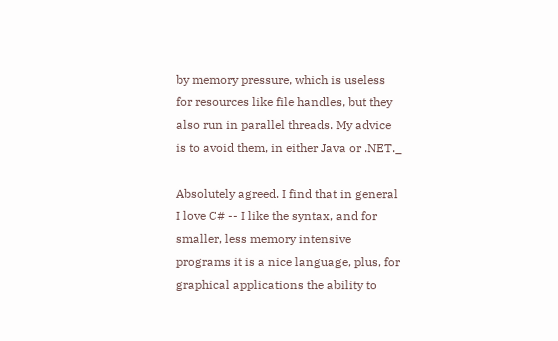by memory pressure, which is useless for resources like file handles, but they also run in parallel threads. My advice is to avoid them, in either Java or .NET._

Absolutely agreed. I find that in general I love C# -- I like the syntax, and for smaller, less memory intensive programs it is a nice language, plus, for graphical applications the ability to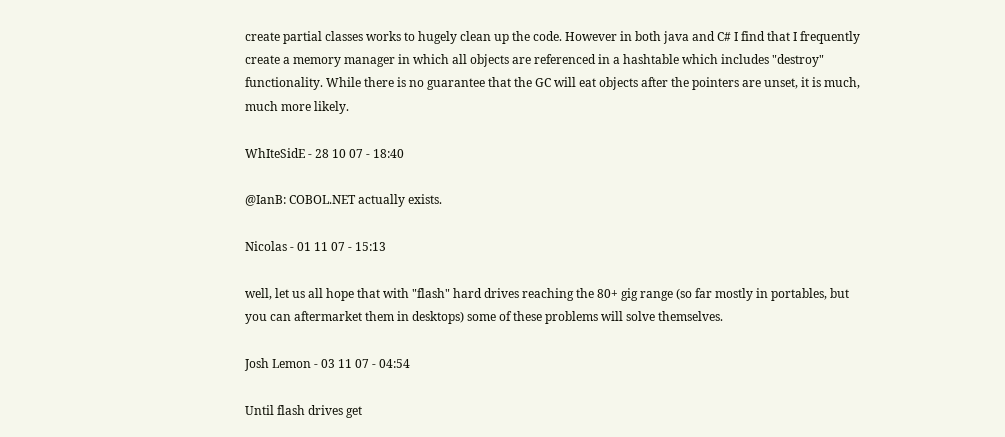create partial classes works to hugely clean up the code. However in both java and C# I find that I frequently create a memory manager in which all objects are referenced in a hashtable which includes "destroy" functionality. While there is no guarantee that the GC will eat objects after the pointers are unset, it is much, much more likely.

WhIteSidE - 28 10 07 - 18:40

@IanB: COBOL.NET actually exists.

Nicolas - 01 11 07 - 15:13

well, let us all hope that with "flash" hard drives reaching the 80+ gig range (so far mostly in portables, but you can aftermarket them in desktops) some of these problems will solve themselves.

Josh Lemon - 03 11 07 - 04:54

Until flash drives get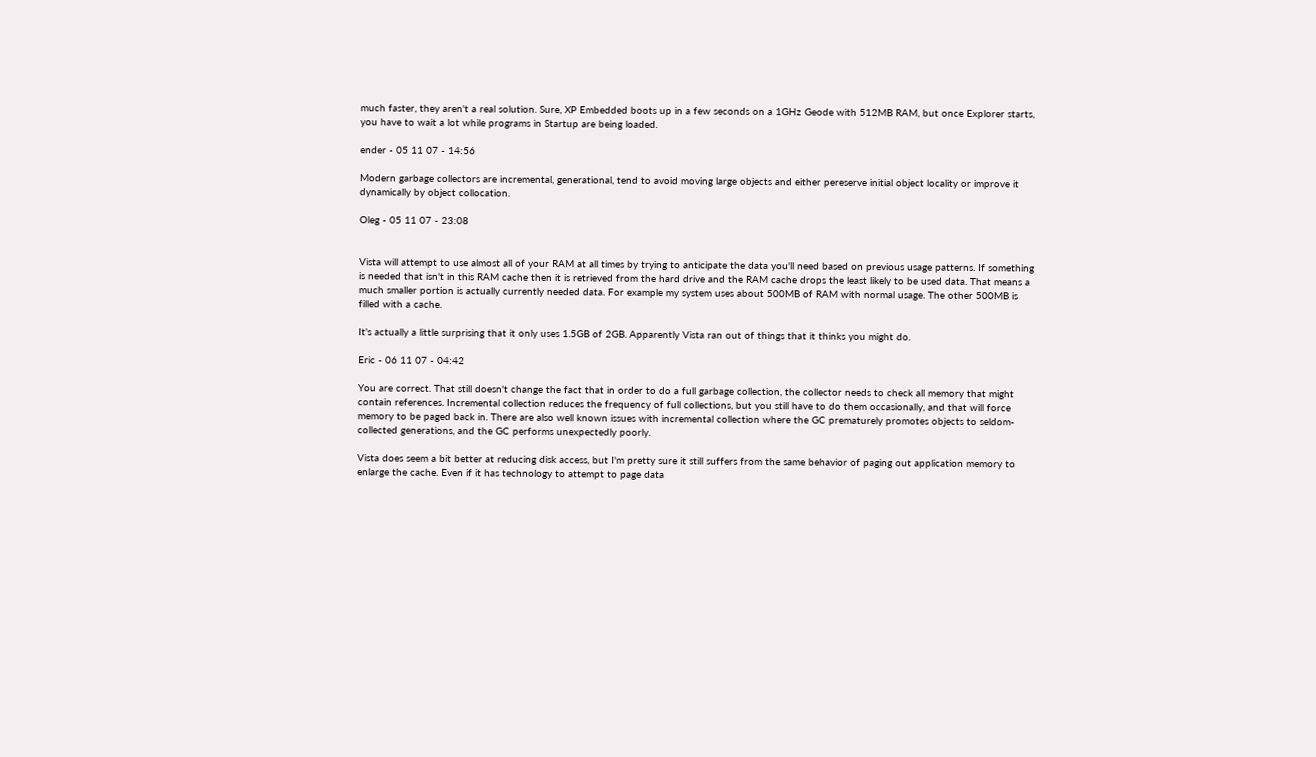much faster, they aren't a real solution. Sure, XP Embedded boots up in a few seconds on a 1GHz Geode with 512MB RAM, but once Explorer starts, you have to wait a lot while programs in Startup are being loaded.

ender - 05 11 07 - 14:56

Modern garbage collectors are incremental, generational, tend to avoid moving large objects and either pereserve initial object locality or improve it dynamically by object collocation.

Oleg - 05 11 07 - 23:08


Vista will attempt to use almost all of your RAM at all times by trying to anticipate the data you'll need based on previous usage patterns. If something is needed that isn't in this RAM cache then it is retrieved from the hard drive and the RAM cache drops the least likely to be used data. That means a much smaller portion is actually currently needed data. For example my system uses about 500MB of RAM with normal usage. The other 500MB is filled with a cache.

It's actually a little surprising that it only uses 1.5GB of 2GB. Apparently Vista ran out of things that it thinks you might do.

Eric - 06 11 07 - 04:42

You are correct. That still doesn't change the fact that in order to do a full garbage collection, the collector needs to check all memory that might contain references. Incremental collection reduces the frequency of full collections, but you still have to do them occasionally, and that will force memory to be paged back in. There are also well known issues with incremental collection where the GC prematurely promotes objects to seldom-collected generations, and the GC performs unexpectedly poorly.

Vista does seem a bit better at reducing disk access, but I'm pretty sure it still suffers from the same behavior of paging out application memory to enlarge the cache. Even if it has technology to attempt to page data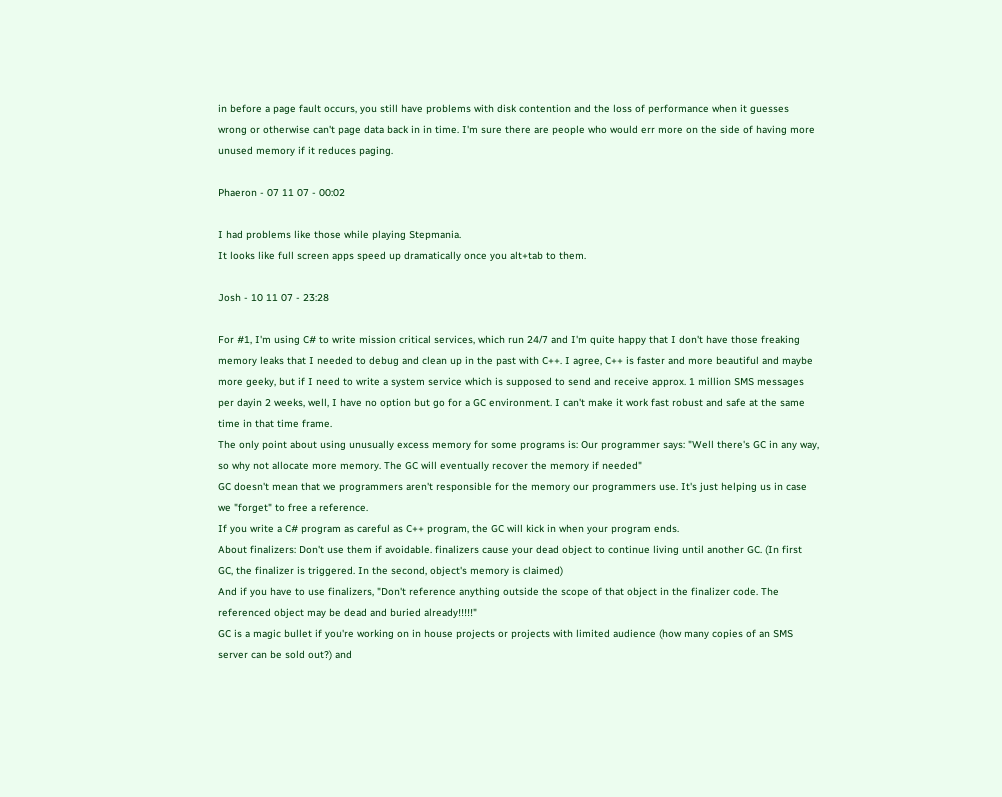in before a page fault occurs, you still have problems with disk contention and the loss of performance when it guesses wrong or otherwise can't page data back in in time. I'm sure there are people who would err more on the side of having more unused memory if it reduces paging.

Phaeron - 07 11 07 - 00:02

I had problems like those while playing Stepmania.
It looks like full screen apps speed up dramatically once you alt+tab to them.

Josh - 10 11 07 - 23:28

For #1, I'm using C# to write mission critical services, which run 24/7 and I'm quite happy that I don't have those freaking memory leaks that I needed to debug and clean up in the past with C++. I agree, C++ is faster and more beautiful and maybe more geeky, but if I need to write a system service which is supposed to send and receive approx. 1 million SMS messages per dayin 2 weeks, well, I have no option but go for a GC environment. I can't make it work fast robust and safe at the same time in that time frame.
The only point about using unusually excess memory for some programs is: Our programmer says: "Well there's GC in any way, so why not allocate more memory. The GC will eventually recover the memory if needed"
GC doesn't mean that we programmers aren't responsible for the memory our programmers use. It's just helping us in case we "forget" to free a reference.
If you write a C# program as careful as C++ program, the GC will kick in when your program ends.
About finalizers: Don't use them if avoidable. finalizers cause your dead object to continue living until another GC. (In first GC, the finalizer is triggered. In the second, object's memory is claimed)
And if you have to use finalizers, "Don't reference anything outside the scope of that object in the finalizer code. The referenced object may be dead and buried already!!!!!"
GC is a magic bullet if you're working on in house projects or projects with limited audience (how many copies of an SMS server can be sold out?) and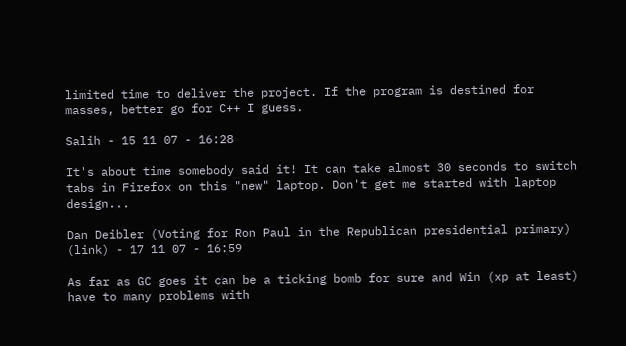limited time to deliver the project. If the program is destined for masses, better go for C++ I guess.

Salih - 15 11 07 - 16:28

It's about time somebody said it! It can take almost 30 seconds to switch tabs in Firefox on this "new" laptop. Don't get me started with laptop design...

Dan Deibler (Voting for Ron Paul in the Republican presidential primary) (link) - 17 11 07 - 16:59

As far as GC goes it can be a ticking bomb for sure and Win (xp at least) have to many problems with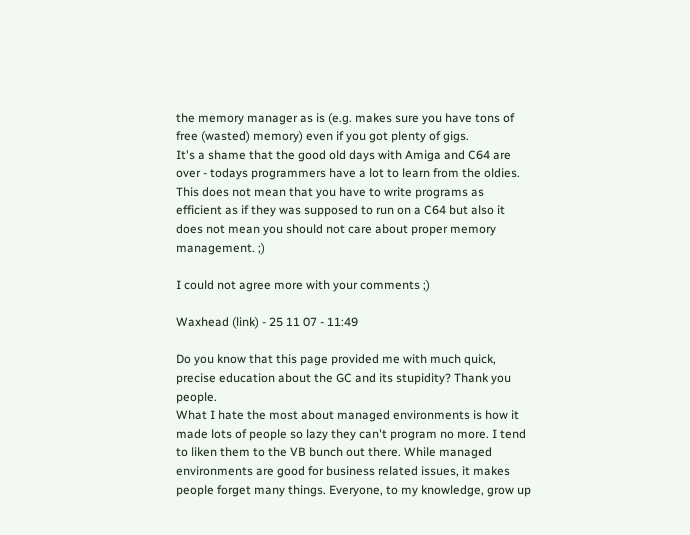the memory manager as is (e.g. makes sure you have tons of free (wasted) memory) even if you got plenty of gigs.
It's a shame that the good old days with Amiga and C64 are over - todays programmers have a lot to learn from the oldies. This does not mean that you have to write programs as efficient as if they was supposed to run on a C64 but also it does not mean you should not care about proper memory management. ;)

I could not agree more with your comments ;)

Waxhead (link) - 25 11 07 - 11:49

Do you know that this page provided me with much quick, precise education about the GC and its stupidity? Thank you people.
What I hate the most about managed environments is how it made lots of people so lazy they can't program no more. I tend to liken them to the VB bunch out there. While managed environments are good for business related issues, it makes people forget many things. Everyone, to my knowledge, grow up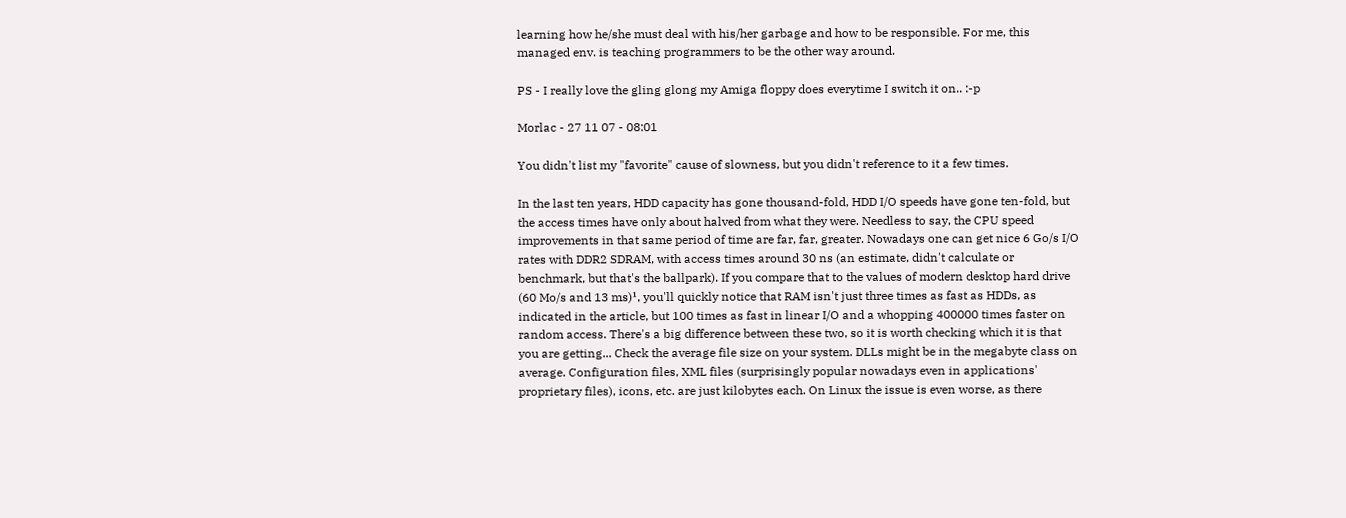learning how he/she must deal with his/her garbage and how to be responsible. For me, this managed env. is teaching programmers to be the other way around.

PS - I really love the gling glong my Amiga floppy does everytime I switch it on.. :-p

Morlac - 27 11 07 - 08:01

You didn't list my "favorite" cause of slowness, but you didn't reference to it a few times.

In the last ten years, HDD capacity has gone thousand-fold, HDD I/O speeds have gone ten-fold, but the access times have only about halved from what they were. Needless to say, the CPU speed improvements in that same period of time are far, far, greater. Nowadays one can get nice 6 Go/s I/O rates with DDR2 SDRAM, with access times around 30 ns (an estimate, didn't calculate or benchmark, but that's the ballpark). If you compare that to the values of modern desktop hard drive (60 Mo/s and 13 ms)¹, you'll quickly notice that RAM isn't just three times as fast as HDDs, as indicated in the article, but 100 times as fast in linear I/O and a whopping 400000 times faster on random access. There's a big difference between these two, so it is worth checking which it is that you are getting... Check the average file size on your system. DLLs might be in the megabyte class on average. Configuration files, XML files (surprisingly popular nowadays even in applications' proprietary files), icons, etc. are just kilobytes each. On Linux the issue is even worse, as there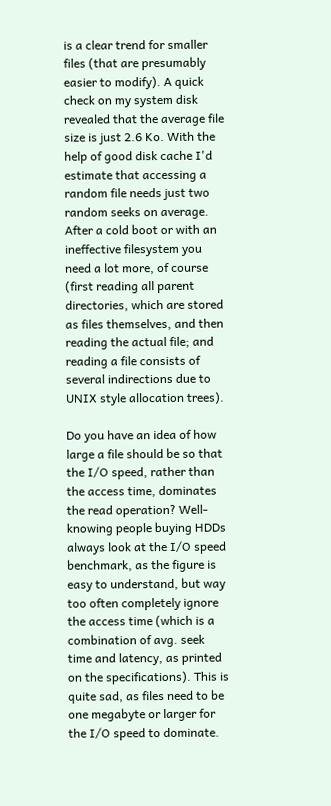is a clear trend for smaller files (that are presumably easier to modify). A quick check on my system disk revealed that the average file size is just 2.6 Ko. With the help of good disk cache I'd estimate that accessing a random file needs just two random seeks on average. After a cold boot or with an ineffective filesystem you need a lot more, of course (first reading all parent directories, which are stored as files themselves, and then reading the actual file; and reading a file consists of several indirections due to UNIX style allocation trees).

Do you have an idea of how large a file should be so that the I/O speed, rather than the access time, dominates the read operation? Well-knowing people buying HDDs always look at the I/O speed benchmark, as the figure is easy to understand, but way too often completely ignore the access time (which is a combination of avg. seek time and latency, as printed on the specifications). This is quite sad, as files need to be one megabyte or larger for the I/O speed to dominate.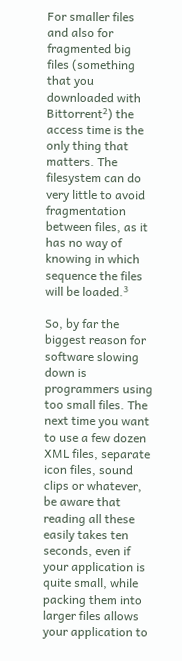For smaller files and also for fragmented big files (something that you downloaded with Bittorrent²) the access time is the only thing that matters. The filesystem can do very little to avoid fragmentation between files, as it has no way of knowing in which sequence the files will be loaded.³

So, by far the biggest reason for software slowing down is programmers using too small files. The next time you want to use a few dozen XML files, separate icon files, sound clips or whatever, be aware that reading all these easily takes ten seconds, even if your application is quite small, while packing them into larger files allows your application to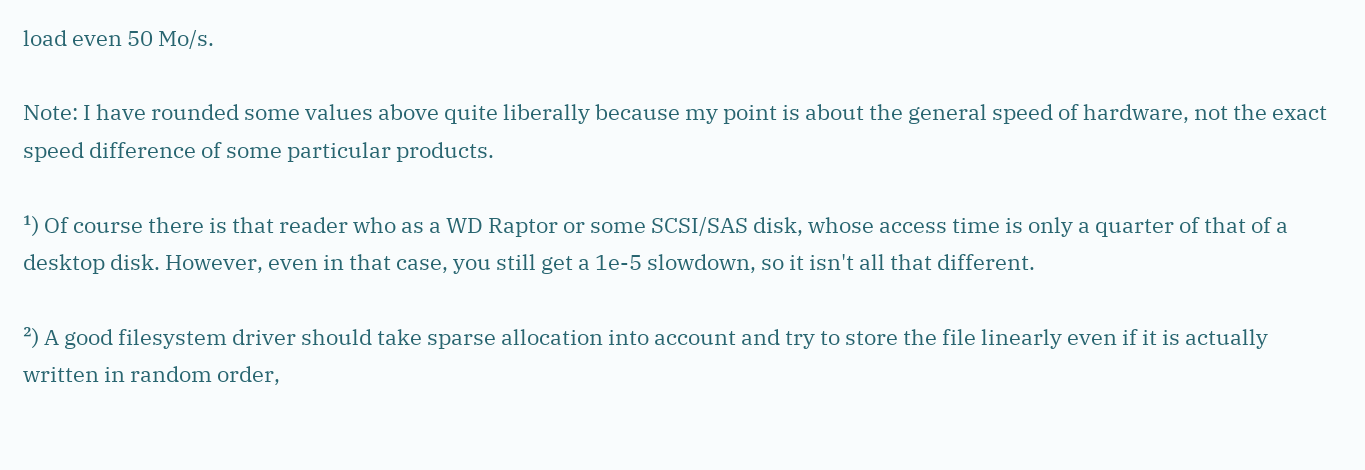load even 50 Mo/s.

Note: I have rounded some values above quite liberally because my point is about the general speed of hardware, not the exact speed difference of some particular products.

¹) Of course there is that reader who as a WD Raptor or some SCSI/SAS disk, whose access time is only a quarter of that of a desktop disk. However, even in that case, you still get a 1e-5 slowdown, so it isn't all that different.

²) A good filesystem driver should take sparse allocation into account and try to store the file linearly even if it is actually written in random order,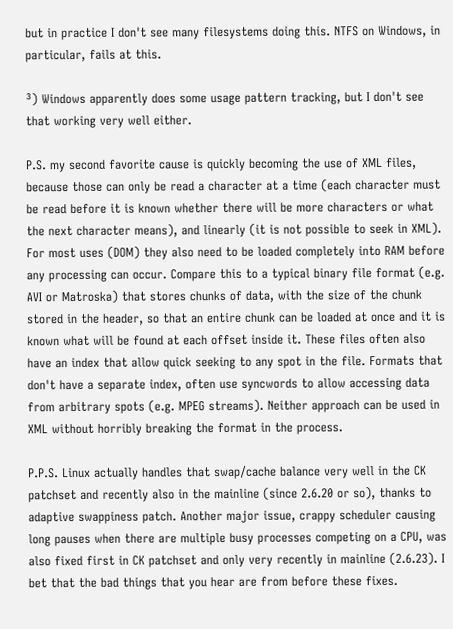but in practice I don't see many filesystems doing this. NTFS on Windows, in particular, fails at this.

³) Windows apparently does some usage pattern tracking, but I don't see that working very well either.

P.S. my second favorite cause is quickly becoming the use of XML files, because those can only be read a character at a time (each character must be read before it is known whether there will be more characters or what the next character means), and linearly (it is not possible to seek in XML). For most uses (DOM) they also need to be loaded completely into RAM before any processing can occur. Compare this to a typical binary file format (e.g. AVI or Matroska) that stores chunks of data, with the size of the chunk stored in the header, so that an entire chunk can be loaded at once and it is known what will be found at each offset inside it. These files often also have an index that allow quick seeking to any spot in the file. Formats that don't have a separate index, often use syncwords to allow accessing data from arbitrary spots (e.g. MPEG streams). Neither approach can be used in XML without horribly breaking the format in the process.

P.P.S. Linux actually handles that swap/cache balance very well in the CK patchset and recently also in the mainline (since 2.6.20 or so), thanks to adaptive swappiness patch. Another major issue, crappy scheduler causing long pauses when there are multiple busy processes competing on a CPU, was also fixed first in CK patchset and only very recently in mainline (2.6.23). I bet that the bad things that you hear are from before these fixes.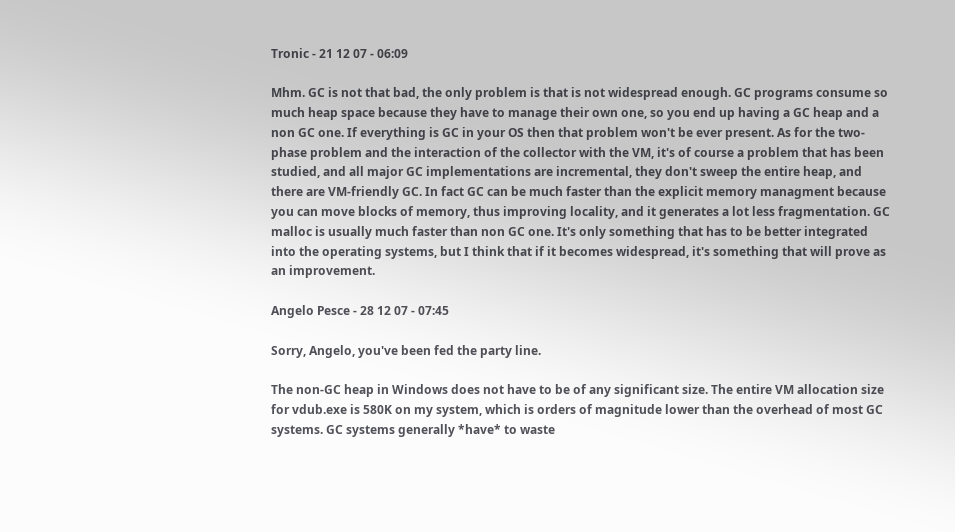Tronic - 21 12 07 - 06:09

Mhm. GC is not that bad, the only problem is that is not widespread enough. GC programs consume so much heap space because they have to manage their own one, so you end up having a GC heap and a non GC one. If everything is GC in your OS then that problem won't be ever present. As for the two-phase problem and the interaction of the collector with the VM, it's of course a problem that has been studied, and all major GC implementations are incremental, they don't sweep the entire heap, and there are VM-friendly GC. In fact GC can be much faster than the explicit memory managment because you can move blocks of memory, thus improving locality, and it generates a lot less fragmentation. GC malloc is usually much faster than non GC one. It's only something that has to be better integrated into the operating systems, but I think that if it becomes widespread, it's something that will prove as an improvement.

Angelo Pesce - 28 12 07 - 07:45

Sorry, Angelo, you've been fed the party line.

The non-GC heap in Windows does not have to be of any significant size. The entire VM allocation size for vdub.exe is 580K on my system, which is orders of magnitude lower than the overhead of most GC systems. GC systems generally *have* to waste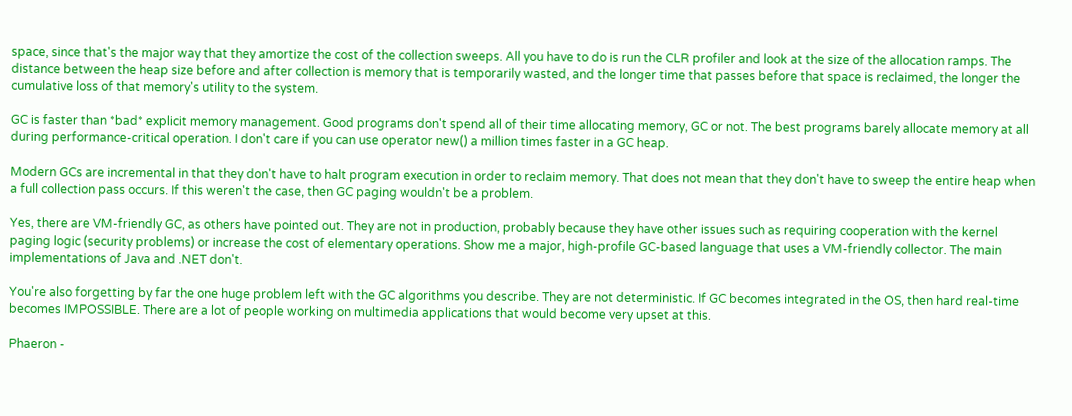space, since that's the major way that they amortize the cost of the collection sweeps. All you have to do is run the CLR profiler and look at the size of the allocation ramps. The distance between the heap size before and after collection is memory that is temporarily wasted, and the longer time that passes before that space is reclaimed, the longer the cumulative loss of that memory's utility to the system.

GC is faster than *bad* explicit memory management. Good programs don't spend all of their time allocating memory, GC or not. The best programs barely allocate memory at all during performance-critical operation. I don't care if you can use operator new() a million times faster in a GC heap.

Modern GCs are incremental in that they don't have to halt program execution in order to reclaim memory. That does not mean that they don't have to sweep the entire heap when a full collection pass occurs. If this weren't the case, then GC paging wouldn't be a problem.

Yes, there are VM-friendly GC, as others have pointed out. They are not in production, probably because they have other issues such as requiring cooperation with the kernel paging logic (security problems) or increase the cost of elementary operations. Show me a major, high-profile GC-based language that uses a VM-friendly collector. The main implementations of Java and .NET don't.

You're also forgetting by far the one huge problem left with the GC algorithms you describe. They are not deterministic. If GC becomes integrated in the OS, then hard real-time becomes IMPOSSIBLE. There are a lot of people working on multimedia applications that would become very upset at this.

Phaeron -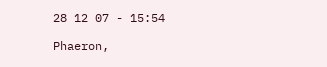28 12 07 - 15:54

Phaeron,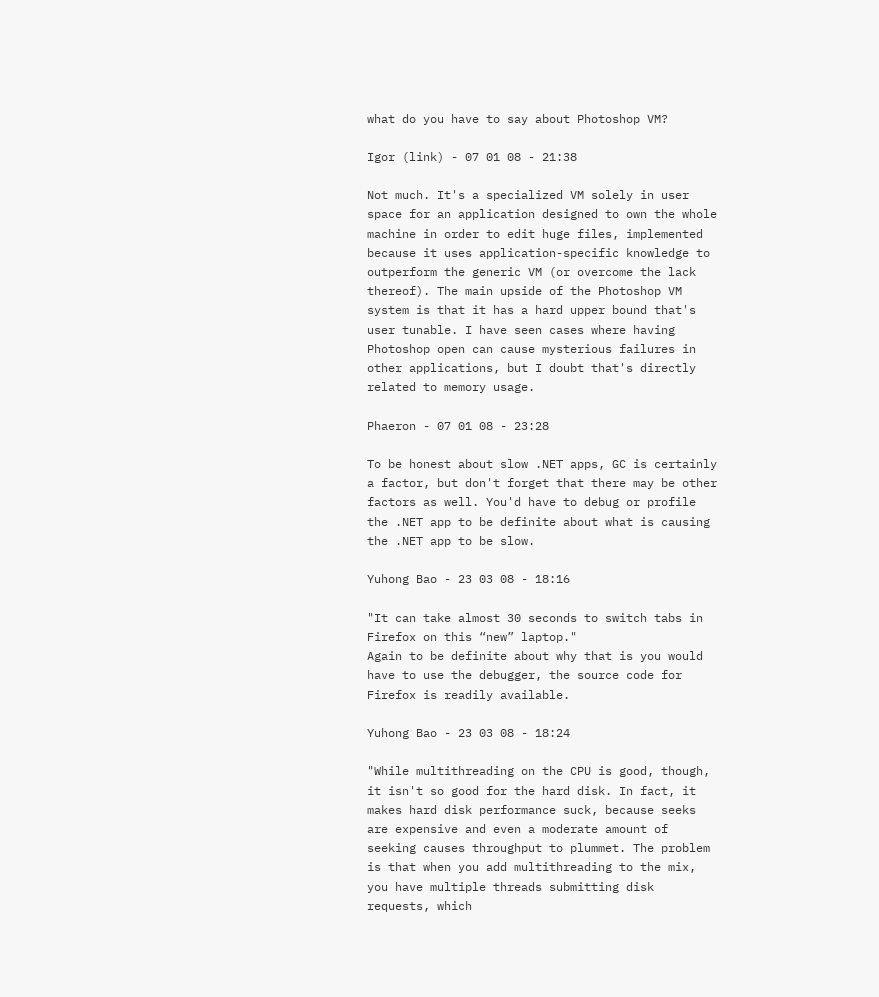what do you have to say about Photoshop VM?

Igor (link) - 07 01 08 - 21:38

Not much. It's a specialized VM solely in user space for an application designed to own the whole machine in order to edit huge files, implemented because it uses application-specific knowledge to outperform the generic VM (or overcome the lack thereof). The main upside of the Photoshop VM system is that it has a hard upper bound that's user tunable. I have seen cases where having Photoshop open can cause mysterious failures in other applications, but I doubt that's directly related to memory usage.

Phaeron - 07 01 08 - 23:28

To be honest about slow .NET apps, GC is certainly a factor, but don't forget that there may be other factors as well. You'd have to debug or profile the .NET app to be definite about what is causing the .NET app to be slow.

Yuhong Bao - 23 03 08 - 18:16

"It can take almost 30 seconds to switch tabs in Firefox on this “new” laptop."
Again to be definite about why that is you would have to use the debugger, the source code for Firefox is readily available.

Yuhong Bao - 23 03 08 - 18:24

"While multithreading on the CPU is good, though, it isn't so good for the hard disk. In fact, it makes hard disk performance suck, because seeks are expensive and even a moderate amount of seeking causes throughput to plummet. The problem is that when you add multithreading to the mix, you have multiple threads submitting disk requests, which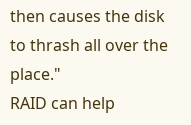then causes the disk to thrash all over the place."
RAID can help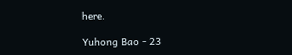here.

Yuhong Bao - 23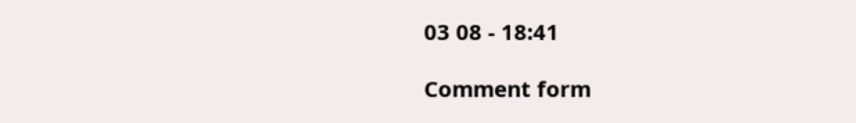03 08 - 18:41

Comment form